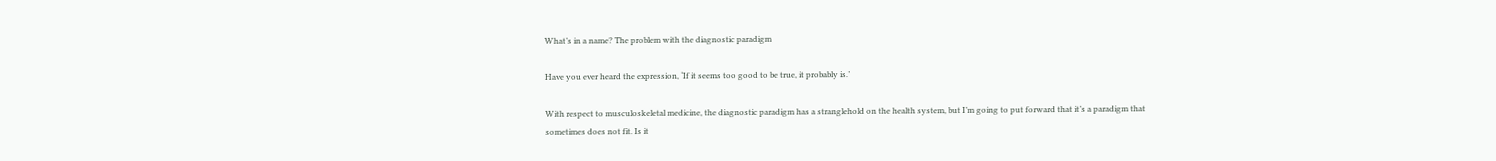What’s in a name? The problem with the diagnostic paradigm

Have you ever heard the expression, ‘If it seems too good to be true, it probably is.’

With respect to musculoskeletal medicine, the diagnostic paradigm has a stranglehold on the health system, but I’m going to put forward that it’s a paradigm that sometimes does not fit. Is it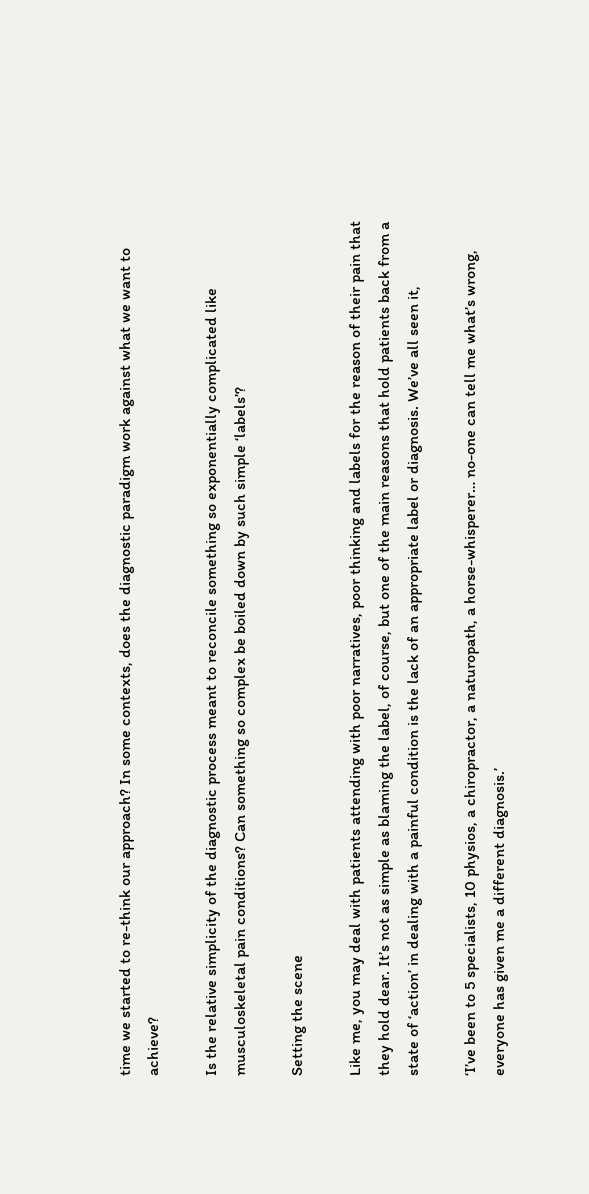time we started to re-think our approach? In some contexts, does the diagnostic paradigm work against what we want to achieve?

Is the relative simplicity of the diagnostic process meant to reconcile something so exponentially complicated like musculoskeletal pain conditions? Can something so complex be boiled down by such simple ‘labels’?

Setting the scene

Like me, you may deal with patients attending with poor narratives, poor thinking and labels for the reason of their pain that they hold dear. It’s not as simple as blaming the label, of course, but one of the main reasons that hold patients back from a state of ‘action’ in dealing with a painful condition is the lack of an appropriate label or diagnosis. We’ve all seen it,

‘I’ve been to 5 specialists, 10 physios, a chiropractor, a naturopath, a horse-whisperer… no-one can tell me what’s wrong, everyone has given me a different diagnosis.’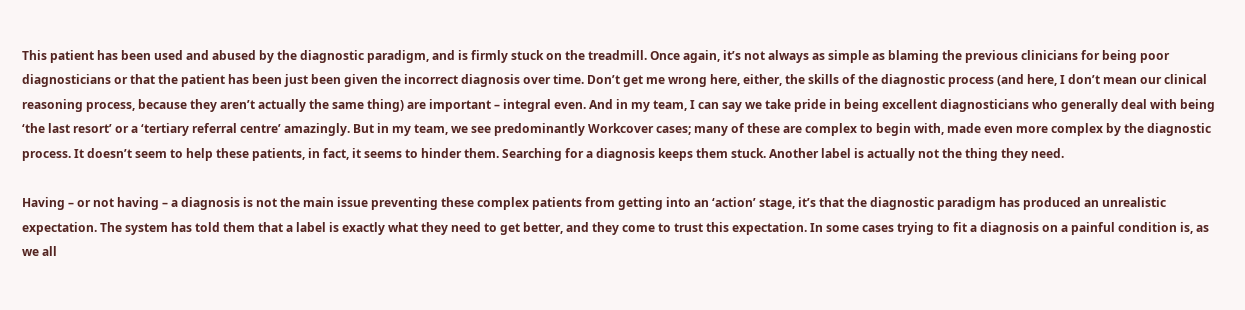This patient has been used and abused by the diagnostic paradigm, and is firmly stuck on the treadmill. Once again, it’s not always as simple as blaming the previous clinicians for being poor diagnosticians or that the patient has been just been given the incorrect diagnosis over time. Don’t get me wrong here, either, the skills of the diagnostic process (and here, I don’t mean our clinical reasoning process, because they aren’t actually the same thing) are important – integral even. And in my team, I can say we take pride in being excellent diagnosticians who generally deal with being ‘the last resort’ or a ‘tertiary referral centre’ amazingly. But in my team, we see predominantly Workcover cases; many of these are complex to begin with, made even more complex by the diagnostic process. It doesn’t seem to help these patients, in fact, it seems to hinder them. Searching for a diagnosis keeps them stuck. Another label is actually not the thing they need.

Having – or not having – a diagnosis is not the main issue preventing these complex patients from getting into an ‘action’ stage, it’s that the diagnostic paradigm has produced an unrealistic expectation. The system has told them that a label is exactly what they need to get better, and they come to trust this expectation. In some cases trying to fit a diagnosis on a painful condition is, as we all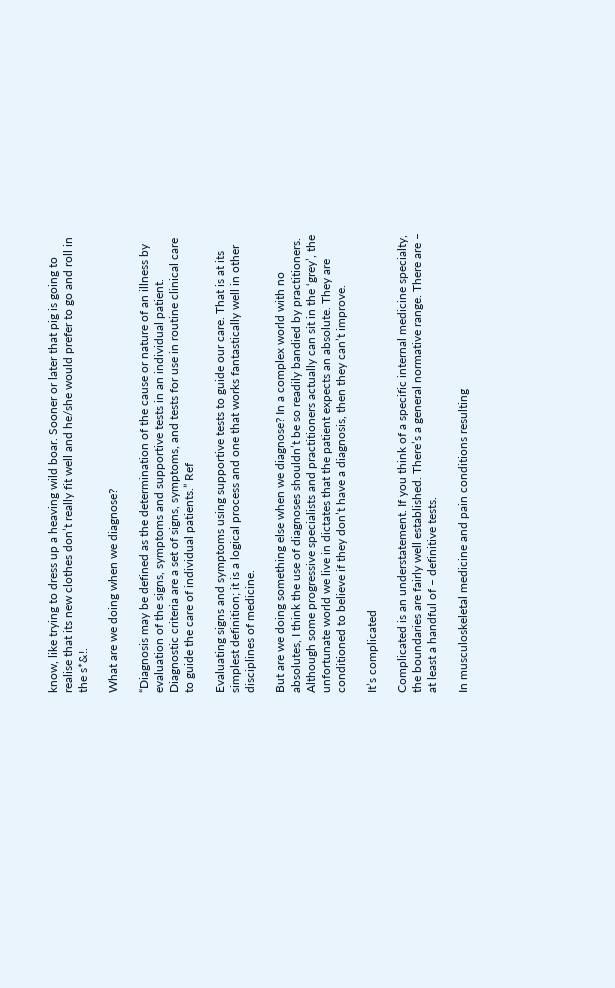know, like trying to dress up a heaving wild boar. Sooner or later that pig is going to realise that its new clothes don’t really fit well and he/she would prefer to go and roll in the s*&!.

What are we doing when we diagnose?

“Diagnosis may be defined as the determination of the cause or nature of an illness by evaluation of the signs, symptoms and supportive tests in an individual patient. Diagnostic criteria are a set of signs, symptoms, and tests for use in routine clinical care to guide the care of individual patients.” Ref

Evaluating signs and symptoms using supportive tests to guide our care. That is at its simplest definition; it is a logical process and one that works fantastically well in other disciplines of medicine.

But are we doing something else when we diagnose? In a complex world with no absolutes, I think the use of diagnoses shouldn’t be so readily bandied by practitioners. Although some progressive specialists and practitioners actually can sit in the ‘grey’, the unfortunate world we live in dictates that the patient expects an absolute. They are conditioned to believe if they don’t have a diagnosis, then they can’t improve.

It’s complicated

Complicated is an understatement. If you think of a specific internal medicine specialty, the boundaries are fairly well established. There’s a general normative range. There are – at least a handful of – definitive tests.

In musculoskeletal medicine and pain conditions resulting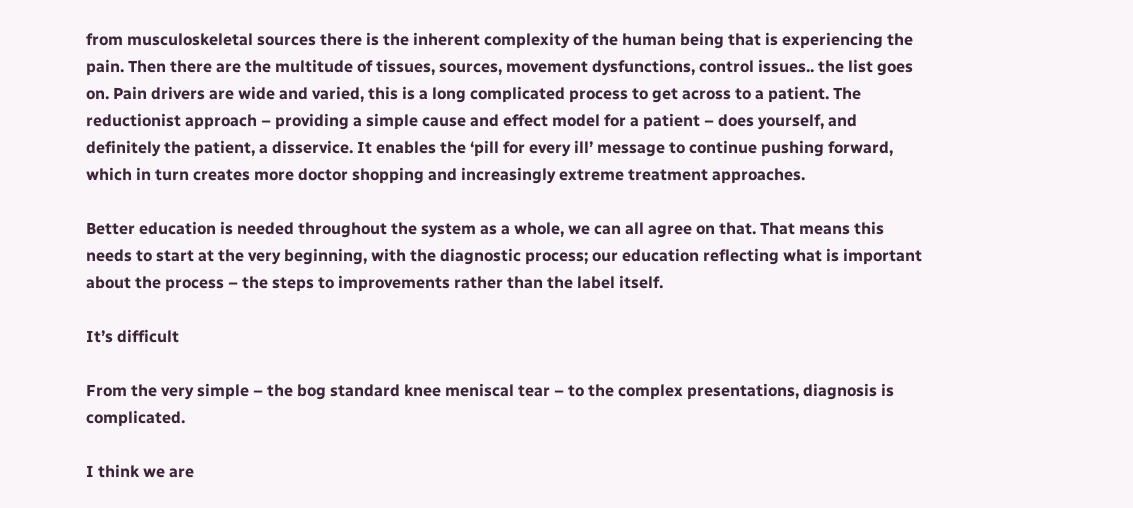from musculoskeletal sources there is the inherent complexity of the human being that is experiencing the pain. Then there are the multitude of tissues, sources, movement dysfunctions, control issues.. the list goes on. Pain drivers are wide and varied, this is a long complicated process to get across to a patient. The reductionist approach – providing a simple cause and effect model for a patient – does yourself, and definitely the patient, a disservice. It enables the ‘pill for every ill’ message to continue pushing forward, which in turn creates more doctor shopping and increasingly extreme treatment approaches.

Better education is needed throughout the system as a whole, we can all agree on that. That means this needs to start at the very beginning, with the diagnostic process; our education reflecting what is important about the process – the steps to improvements rather than the label itself.

It’s difficult

From the very simple – the bog standard knee meniscal tear – to the complex presentations, diagnosis is complicated.

I think we are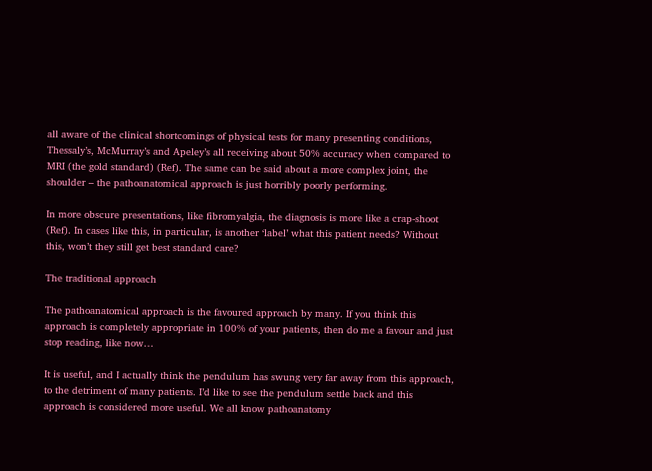all aware of the clinical shortcomings of physical tests for many presenting conditions, Thessaly’s, McMurray’s and Apeley’s all receiving about 50% accuracy when compared to MRI (the gold standard) (Ref). The same can be said about a more complex joint, the shoulder – the pathoanatomical approach is just horribly poorly performing.

In more obscure presentations, like fibromyalgia, the diagnosis is more like a crap-shoot (Ref). In cases like this, in particular, is another ‘label’ what this patient needs? Without this, won’t they still get best standard care?

The traditional approach

The pathoanatomical approach is the favoured approach by many. If you think this approach is completely appropriate in 100% of your patients, then do me a favour and just stop reading, like now…

It is useful, and I actually think the pendulum has swung very far away from this approach, to the detriment of many patients. I’d like to see the pendulum settle back and this approach is considered more useful. We all know pathoanatomy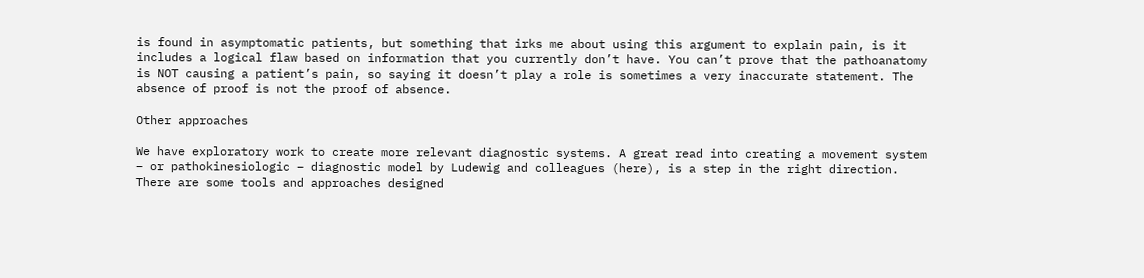is found in asymptomatic patients, but something that irks me about using this argument to explain pain, is it includes a logical flaw based on information that you currently don’t have. You can’t prove that the pathoanatomy is NOT causing a patient’s pain, so saying it doesn’t play a role is sometimes a very inaccurate statement. The absence of proof is not the proof of absence.

Other approaches

We have exploratory work to create more relevant diagnostic systems. A great read into creating a movement system – or pathokinesiologic – diagnostic model by Ludewig and colleagues (here), is a step in the right direction. There are some tools and approaches designed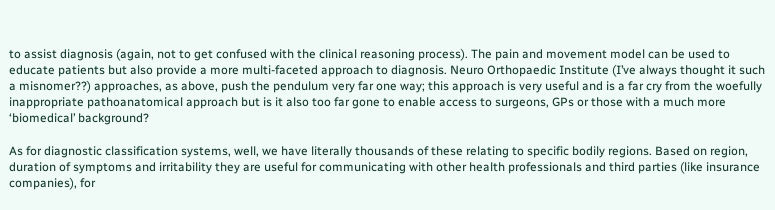to assist diagnosis (again, not to get confused with the clinical reasoning process). The pain and movement model can be used to educate patients but also provide a more multi-faceted approach to diagnosis. Neuro Orthopaedic Institute (I’ve always thought it such a misnomer??) approaches, as above, push the pendulum very far one way; this approach is very useful and is a far cry from the woefully inappropriate pathoanatomical approach but is it also too far gone to enable access to surgeons, GPs or those with a much more ‘biomedical’ background?

As for diagnostic classification systems, well, we have literally thousands of these relating to specific bodily regions. Based on region, duration of symptoms and irritability they are useful for communicating with other health professionals and third parties (like insurance companies), for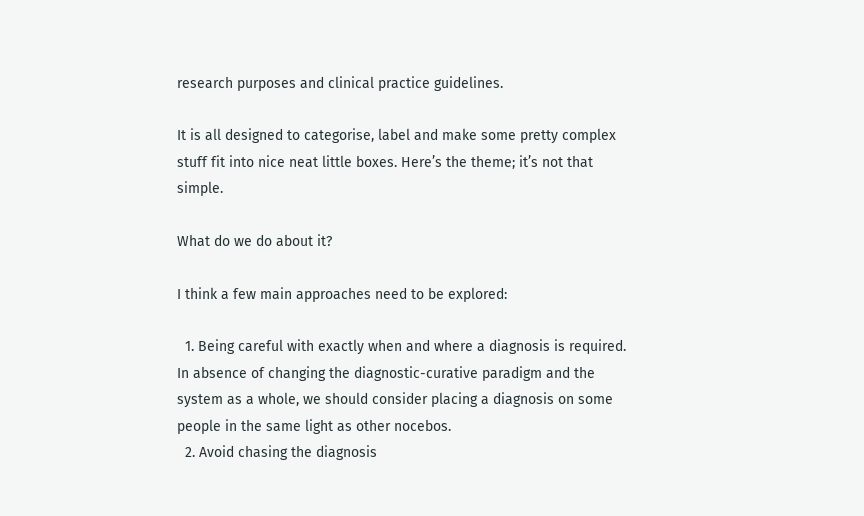research purposes and clinical practice guidelines.

It is all designed to categorise, label and make some pretty complex stuff fit into nice neat little boxes. Here’s the theme; it’s not that simple.

What do we do about it?

I think a few main approaches need to be explored:

  1. Being careful with exactly when and where a diagnosis is required. In absence of changing the diagnostic-curative paradigm and the system as a whole, we should consider placing a diagnosis on some people in the same light as other nocebos.
  2. Avoid chasing the diagnosis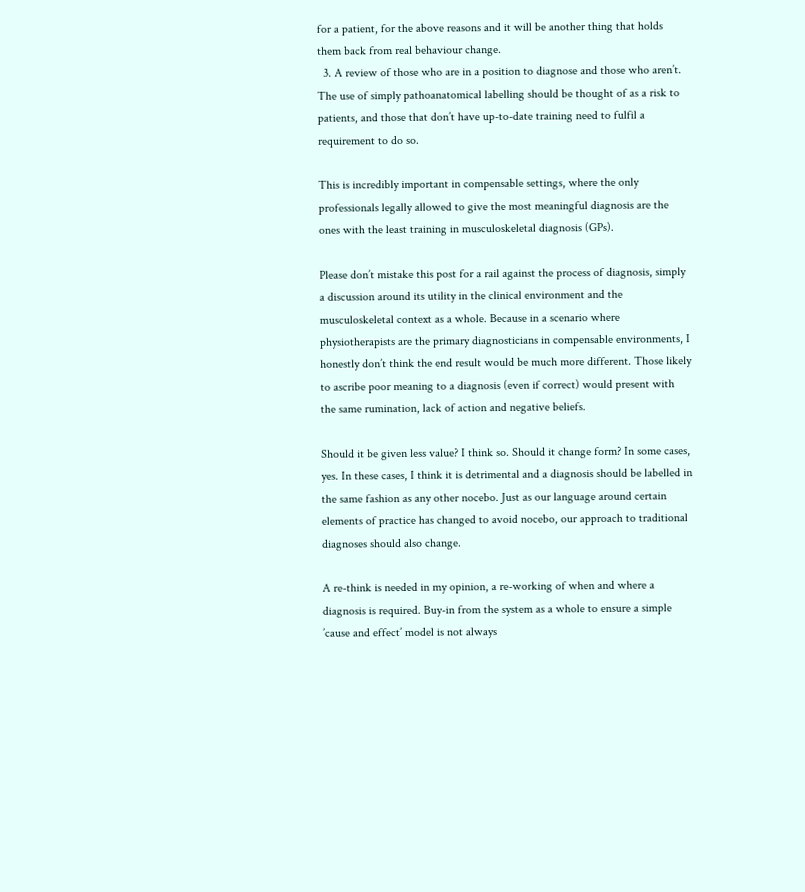for a patient, for the above reasons and it will be another thing that holds them back from real behaviour change.
  3. A review of those who are in a position to diagnose and those who aren’t. The use of simply pathoanatomical labelling should be thought of as a risk to patients, and those that don’t have up-to-date training need to fulfil a requirement to do so.

This is incredibly important in compensable settings, where the only professionals legally allowed to give the most meaningful diagnosis are the ones with the least training in musculoskeletal diagnosis (GPs).

Please don’t mistake this post for a rail against the process of diagnosis, simply a discussion around its utility in the clinical environment and the musculoskeletal context as a whole. Because in a scenario where physiotherapists are the primary diagnosticians in compensable environments, I honestly don’t think the end result would be much more different. Those likely to ascribe poor meaning to a diagnosis (even if correct) would present with the same rumination, lack of action and negative beliefs.

Should it be given less value? I think so. Should it change form? In some cases, yes. In these cases, I think it is detrimental and a diagnosis should be labelled in the same fashion as any other nocebo. Just as our language around certain elements of practice has changed to avoid nocebo, our approach to traditional diagnoses should also change.

A re-think is needed in my opinion, a re-working of when and where a diagnosis is required. Buy-in from the system as a whole to ensure a simple ’cause and effect’ model is not always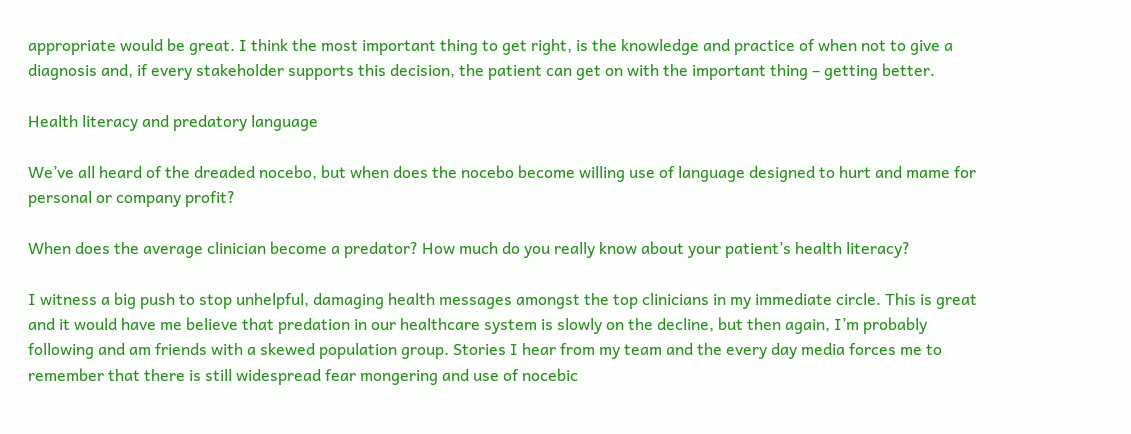appropriate would be great. I think the most important thing to get right, is the knowledge and practice of when not to give a diagnosis and, if every stakeholder supports this decision, the patient can get on with the important thing – getting better.

Health literacy and predatory language

We’ve all heard of the dreaded nocebo, but when does the nocebo become willing use of language designed to hurt and mame for personal or company profit?

When does the average clinician become a predator? How much do you really know about your patient’s health literacy?

I witness a big push to stop unhelpful, damaging health messages amongst the top clinicians in my immediate circle. This is great and it would have me believe that predation in our healthcare system is slowly on the decline, but then again, I’m probably following and am friends with a skewed population group. Stories I hear from my team and the every day media forces me to remember that there is still widespread fear mongering and use of nocebic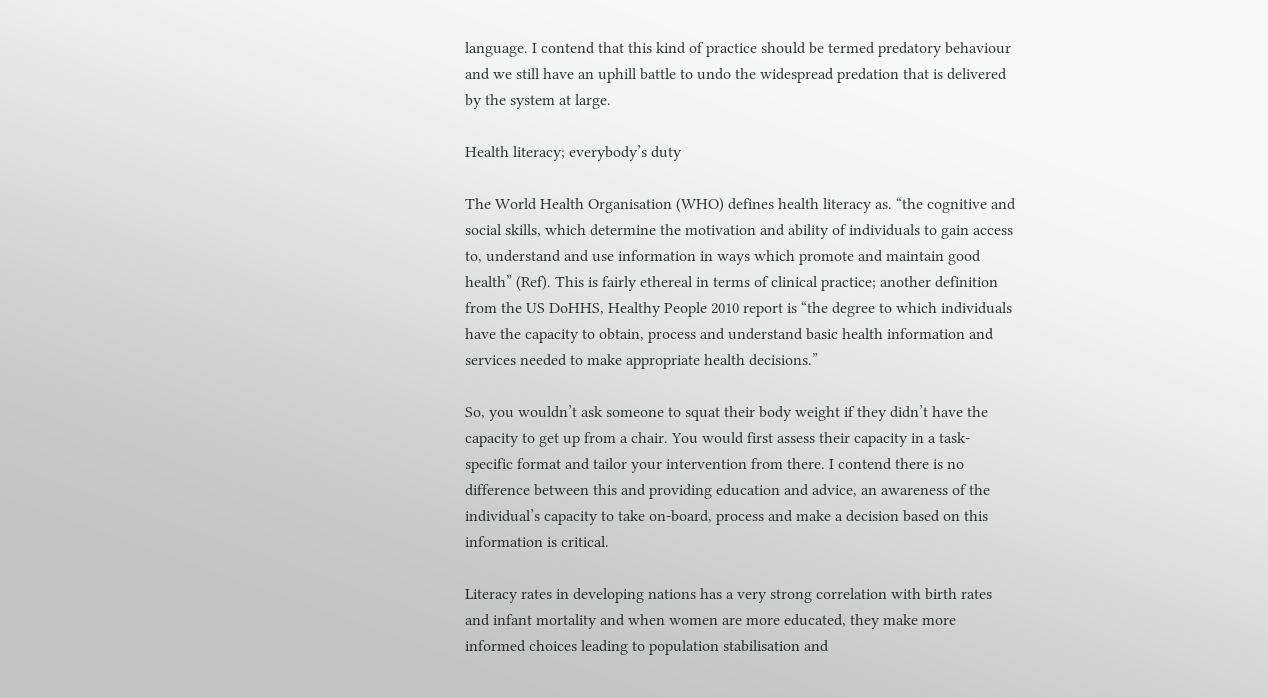language. I contend that this kind of practice should be termed predatory behaviour and we still have an uphill battle to undo the widespread predation that is delivered by the system at large.

Health literacy; everybody’s duty

The World Health Organisation (WHO) defines health literacy as. “the cognitive and social skills, which determine the motivation and ability of individuals to gain access to, understand and use information in ways which promote and maintain good health” (Ref). This is fairly ethereal in terms of clinical practice; another definition from the US DoHHS, Healthy People 2010 report is “the degree to which individuals have the capacity to obtain, process and understand basic health information and services needed to make appropriate health decisions.”

So, you wouldn’t ask someone to squat their body weight if they didn’t have the capacity to get up from a chair. You would first assess their capacity in a task-specific format and tailor your intervention from there. I contend there is no difference between this and providing education and advice, an awareness of the individual’s capacity to take on-board, process and make a decision based on this information is critical.

Literacy rates in developing nations has a very strong correlation with birth rates and infant mortality and when women are more educated, they make more informed choices leading to population stabilisation and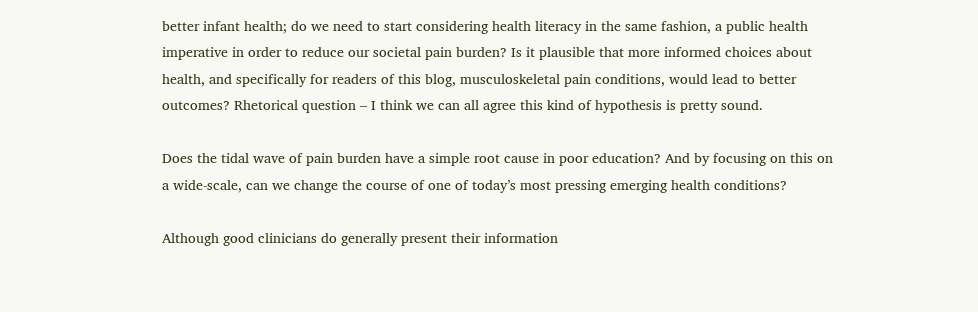better infant health; do we need to start considering health literacy in the same fashion, a public health imperative in order to reduce our societal pain burden? Is it plausible that more informed choices about health, and specifically for readers of this blog, musculoskeletal pain conditions, would lead to better outcomes? Rhetorical question – I think we can all agree this kind of hypothesis is pretty sound.

Does the tidal wave of pain burden have a simple root cause in poor education? And by focusing on this on a wide-scale, can we change the course of one of today’s most pressing emerging health conditions?

Although good clinicians do generally present their information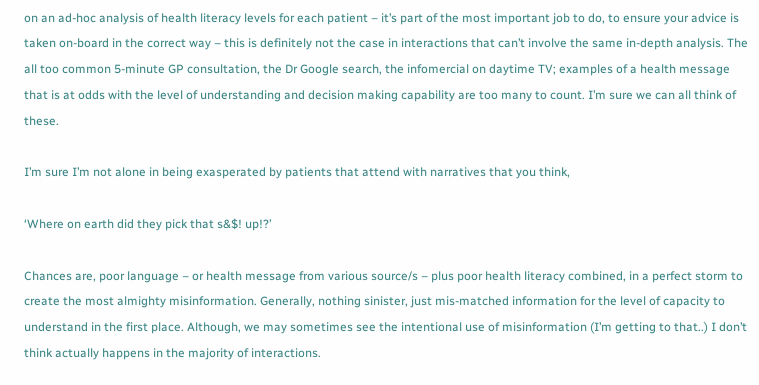on an ad-hoc analysis of health literacy levels for each patient – it’s part of the most important job to do, to ensure your advice is taken on-board in the correct way – this is definitely not the case in interactions that can’t involve the same in-depth analysis. The all too common 5-minute GP consultation, the Dr Google search, the infomercial on daytime TV; examples of a health message that is at odds with the level of understanding and decision making capability are too many to count. I’m sure we can all think of these.

I’m sure I’m not alone in being exasperated by patients that attend with narratives that you think,

‘Where on earth did they pick that s&$! up!?’

Chances are, poor language – or health message from various source/s – plus poor health literacy combined, in a perfect storm to create the most almighty misinformation. Generally, nothing sinister, just mis-matched information for the level of capacity to understand in the first place. Although, we may sometimes see the intentional use of misinformation (I’m getting to that..) I don’t think actually happens in the majority of interactions.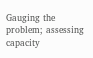Gauging the problem; assessing capacity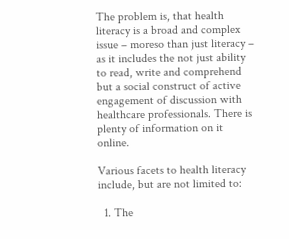The problem is, that health literacy is a broad and complex issue – moreso than just literacy – as it includes the not just ability to read, write and comprehend but a social construct of active engagement of discussion with healthcare professionals. There is plenty of information on it online.

Various facets to health literacy include, but are not limited to:

  1. The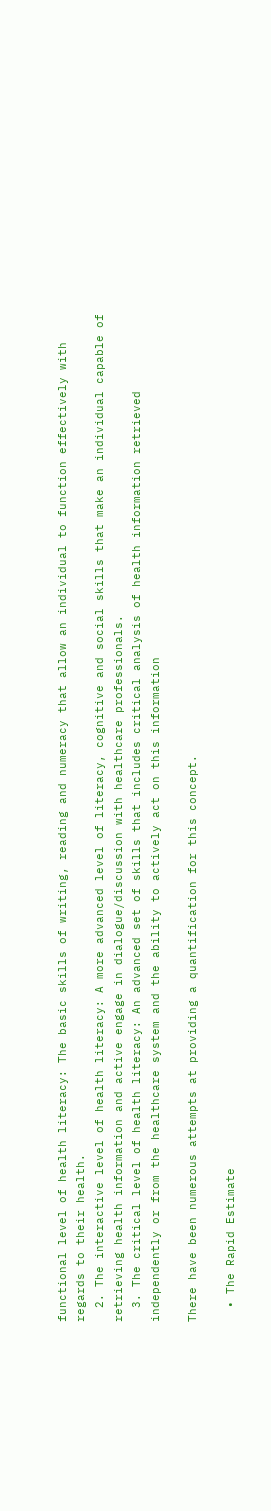functional level of health literacy: The basic skills of writing, reading and numeracy that allow an individual to function effectively with regards to their health.
  2. The interactive level of health literacy: A more advanced level of literacy, cognitive and social skills that make an individual capable of retrieving health information and active engage in dialogue/discussion with healthcare professionals.
  3. The critical level of health literacy: An advanced set of skills that includes critical analysis of health information retrieved independently or from the healthcare system and the ability to actively act on this information

There have been numerous attempts at providing a quantification for this concept.

  • The Rapid Estimate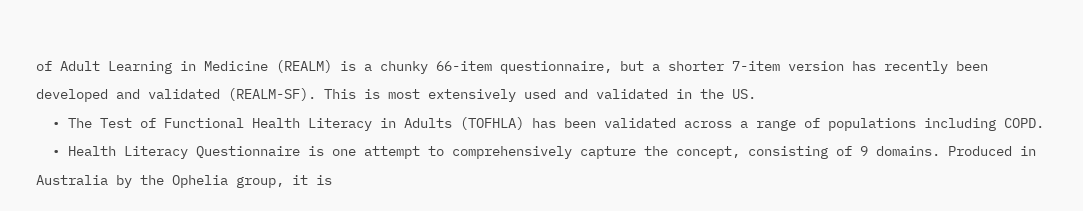of Adult Learning in Medicine (REALM) is a chunky 66-item questionnaire, but a shorter 7-item version has recently been developed and validated (REALM-SF). This is most extensively used and validated in the US.
  • The Test of Functional Health Literacy in Adults (TOFHLA) has been validated across a range of populations including COPD.
  • Health Literacy Questionnaire is one attempt to comprehensively capture the concept, consisting of 9 domains. Produced in Australia by the Ophelia group, it is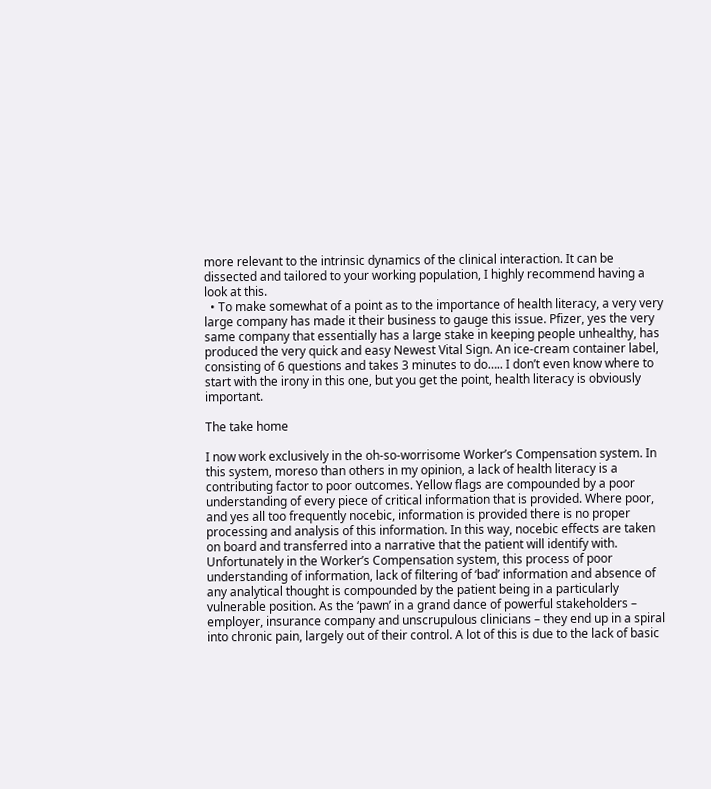more relevant to the intrinsic dynamics of the clinical interaction. It can be dissected and tailored to your working population, I highly recommend having a look at this.
  • To make somewhat of a point as to the importance of health literacy, a very very large company has made it their business to gauge this issue. Pfizer, yes the very same company that essentially has a large stake in keeping people unhealthy, has produced the very quick and easy Newest Vital Sign. An ice-cream container label, consisting of 6 questions and takes 3 minutes to do….. I don’t even know where to start with the irony in this one, but you get the point, health literacy is obviously important.

The take home

I now work exclusively in the oh-so-worrisome Worker’s Compensation system. In this system, moreso than others in my opinion, a lack of health literacy is a contributing factor to poor outcomes. Yellow flags are compounded by a poor understanding of every piece of critical information that is provided. Where poor, and yes all too frequently nocebic, information is provided there is no proper processing and analysis of this information. In this way, nocebic effects are taken on board and transferred into a narrative that the patient will identify with. Unfortunately in the Worker’s Compensation system, this process of poor understanding of information, lack of filtering of ‘bad’ information and absence of any analytical thought is compounded by the patient being in a particularly vulnerable position. As the ‘pawn’ in a grand dance of powerful stakeholders – employer, insurance company and unscrupulous clinicians – they end up in a spiral into chronic pain, largely out of their control. A lot of this is due to the lack of basic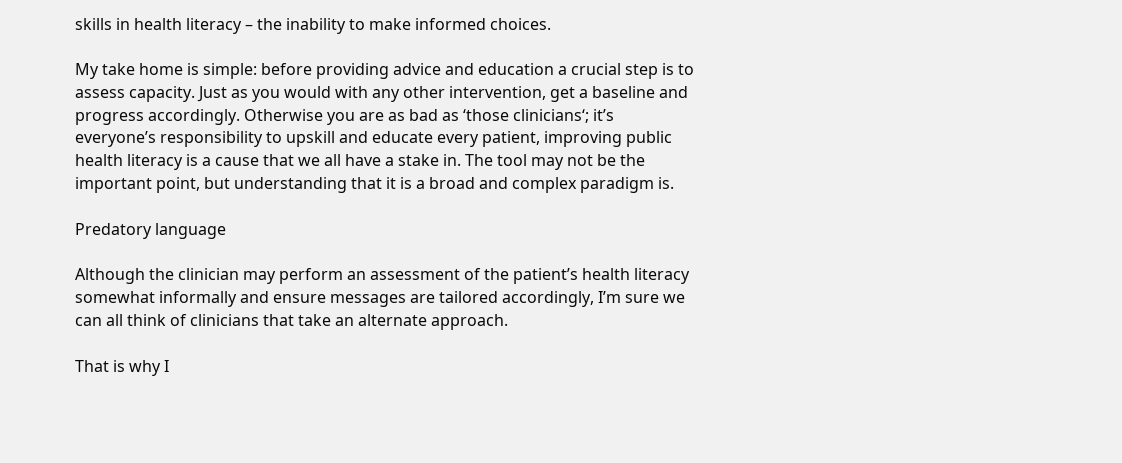skills in health literacy – the inability to make informed choices.

My take home is simple: before providing advice and education a crucial step is to assess capacity. Just as you would with any other intervention, get a baseline and progress accordingly. Otherwise you are as bad as ‘those clinicians‘; it’s everyone’s responsibility to upskill and educate every patient, improving public health literacy is a cause that we all have a stake in. The tool may not be the important point, but understanding that it is a broad and complex paradigm is.

Predatory language

Although the clinician may perform an assessment of the patient’s health literacy somewhat informally and ensure messages are tailored accordingly, I’m sure we can all think of clinicians that take an alternate approach.

That is why I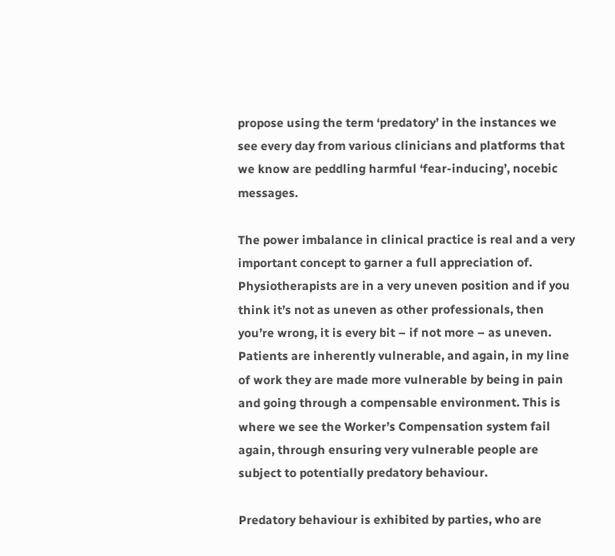propose using the term ‘predatory’ in the instances we see every day from various clinicians and platforms that we know are peddling harmful ‘fear-inducing’, nocebic messages.

The power imbalance in clinical practice is real and a very important concept to garner a full appreciation of. Physiotherapists are in a very uneven position and if you think it’s not as uneven as other professionals, then you’re wrong, it is every bit – if not more – as uneven. Patients are inherently vulnerable, and again, in my line of work they are made more vulnerable by being in pain and going through a compensable environment. This is where we see the Worker’s Compensation system fail again, through ensuring very vulnerable people are subject to potentially predatory behaviour.

Predatory behaviour is exhibited by parties, who are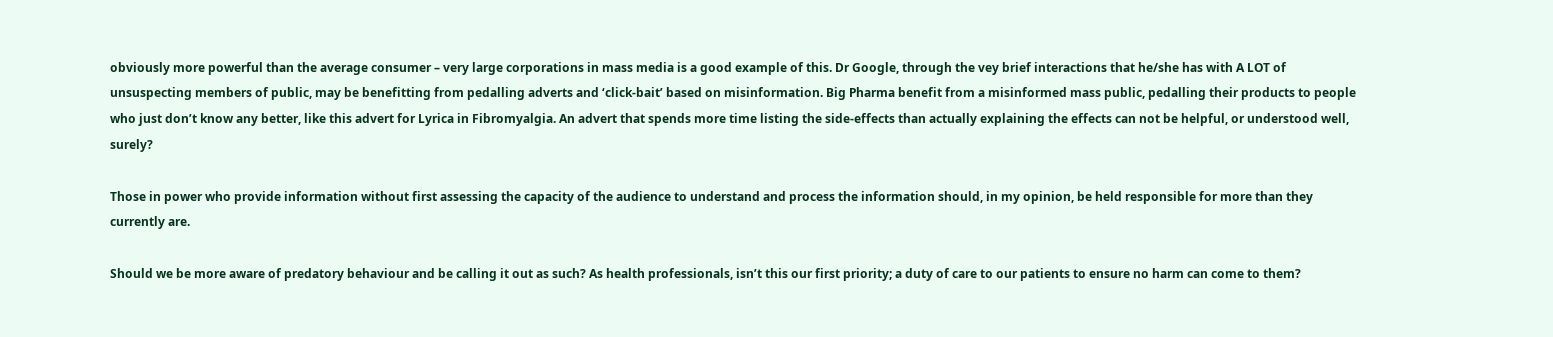obviously more powerful than the average consumer – very large corporations in mass media is a good example of this. Dr Google, through the vey brief interactions that he/she has with A LOT of unsuspecting members of public, may be benefitting from pedalling adverts and ‘click-bait’ based on misinformation. Big Pharma benefit from a misinformed mass public, pedalling their products to people who just don’t know any better, like this advert for Lyrica in Fibromyalgia. An advert that spends more time listing the side-effects than actually explaining the effects can not be helpful, or understood well, surely?

Those in power who provide information without first assessing the capacity of the audience to understand and process the information should, in my opinion, be held responsible for more than they currently are.

Should we be more aware of predatory behaviour and be calling it out as such? As health professionals, isn’t this our first priority; a duty of care to our patients to ensure no harm can come to them?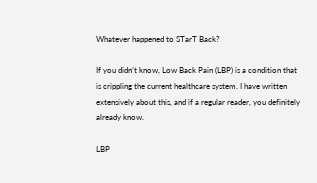Whatever happened to STarT Back?

If you didn’t know, Low Back Pain (LBP) is a condition that is crippling the current healthcare system. I have written extensively about this, and if a regular reader, you definitely already know.

LBP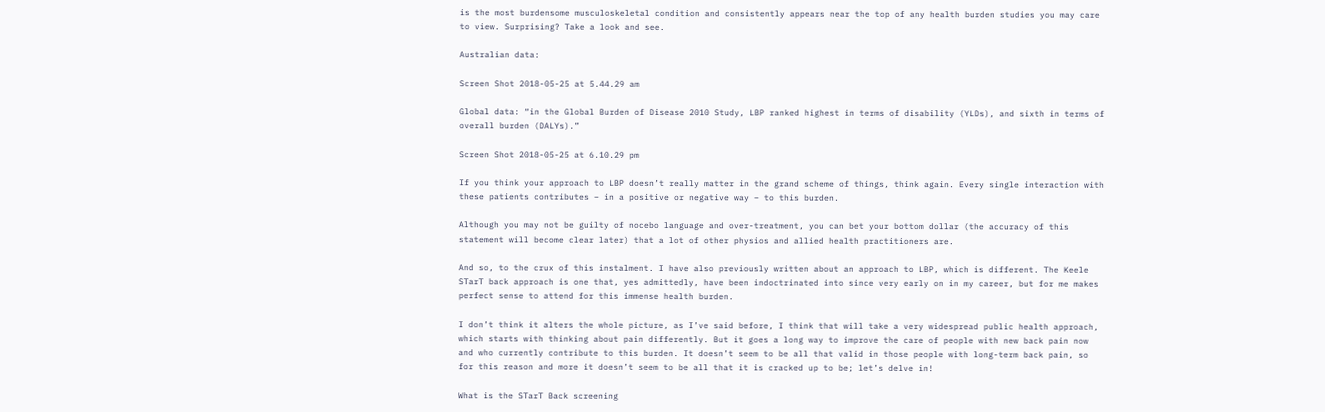is the most burdensome musculoskeletal condition and consistently appears near the top of any health burden studies you may care to view. Surprising? Take a look and see.

Australian data:

Screen Shot 2018-05-25 at 5.44.29 am

Global data: “in the Global Burden of Disease 2010 Study, LBP ranked highest in terms of disability (YLDs), and sixth in terms of overall burden (DALYs).”

Screen Shot 2018-05-25 at 6.10.29 pm

If you think your approach to LBP doesn’t really matter in the grand scheme of things, think again. Every single interaction with these patients contributes – in a positive or negative way – to this burden.

Although you may not be guilty of nocebo language and over-treatment, you can bet your bottom dollar (the accuracy of this statement will become clear later) that a lot of other physios and allied health practitioners are.

And so, to the crux of this instalment. I have also previously written about an approach to LBP, which is different. The Keele STarT back approach is one that, yes admittedly, have been indoctrinated into since very early on in my career, but for me makes perfect sense to attend for this immense health burden.

I don’t think it alters the whole picture, as I’ve said before, I think that will take a very widespread public health approach, which starts with thinking about pain differently. But it goes a long way to improve the care of people with new back pain now and who currently contribute to this burden. It doesn’t seem to be all that valid in those people with long-term back pain, so for this reason and more it doesn’t seem to be all that it is cracked up to be; let’s delve in!

What is the STarT Back screening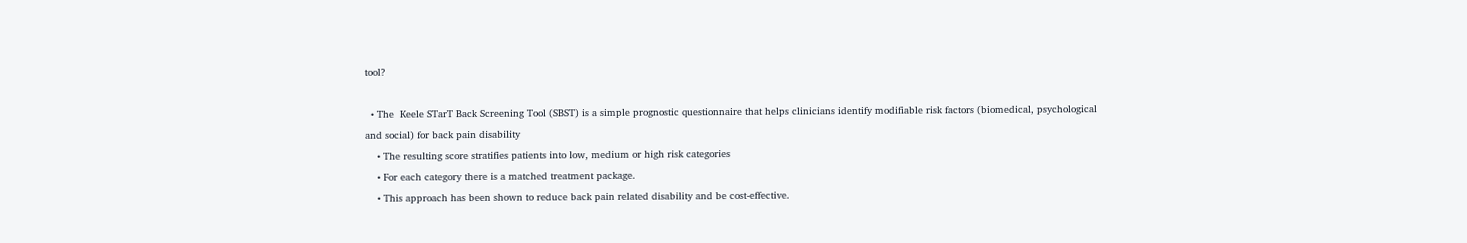tool?

  • The  Keele STarT Back Screening Tool (SBST) is a simple prognostic questionnaire that helps clinicians identify modifiable risk factors (biomedical, psychological and social) for back pain disability
    • The resulting score stratifies patients into low, medium or high risk categories
    • For each category there is a matched treatment package.
    • This approach has been shown to reduce back pain related disability and be cost-effective.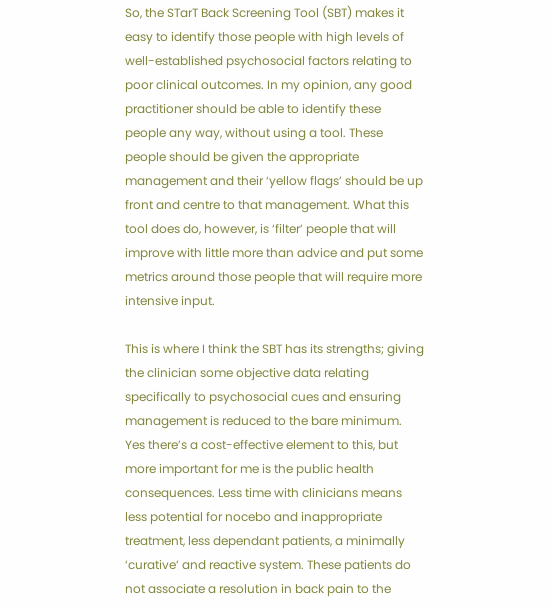So, the STarT Back Screening Tool (SBT) makes it easy to identify those people with high levels of well-established psychosocial factors relating to poor clinical outcomes. In my opinion, any good practitioner should be able to identify these people any way, without using a tool. These people should be given the appropriate management and their ‘yellow flags’ should be up front and centre to that management. What this tool does do, however, is ‘filter’ people that will improve with little more than advice and put some metrics around those people that will require more intensive input.

This is where I think the SBT has its strengths; giving the clinician some objective data relating specifically to psychosocial cues and ensuring management is reduced to the bare minimum. Yes there’s a cost-effective element to this, but more important for me is the public health consequences. Less time with clinicians means less potential for nocebo and inappropriate treatment, less dependant patients, a minimally ‘curative’ and reactive system. These patients do not associate a resolution in back pain to the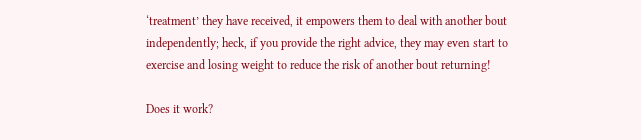‘treatment’ they have received, it empowers them to deal with another bout independently; heck, if you provide the right advice, they may even start to exercise and losing weight to reduce the risk of another bout returning!

Does it work?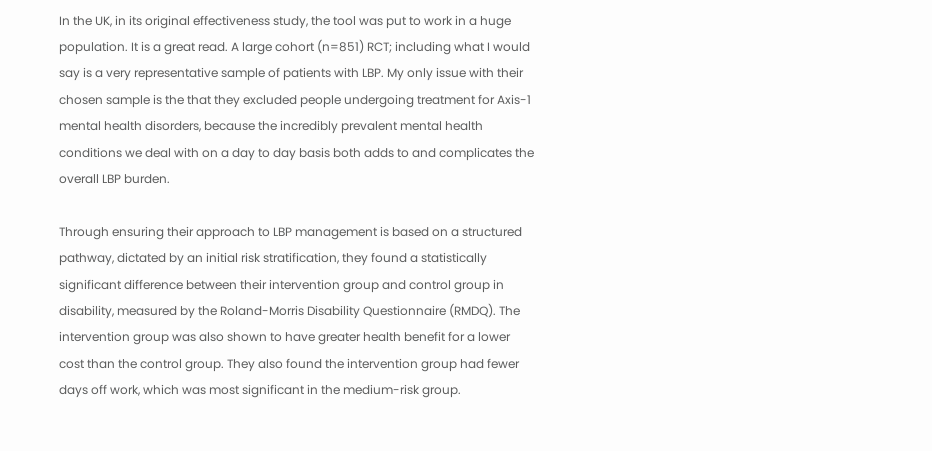In the UK, in its original effectiveness study, the tool was put to work in a huge population. It is a great read. A large cohort (n=851) RCT; including what I would say is a very representative sample of patients with LBP. My only issue with their chosen sample is the that they excluded people undergoing treatment for Axis-1 mental health disorders, because the incredibly prevalent mental health conditions we deal with on a day to day basis both adds to and complicates the overall LBP burden.

Through ensuring their approach to LBP management is based on a structured pathway, dictated by an initial risk stratification, they found a statistically significant difference between their intervention group and control group in disability, measured by the Roland-Morris Disability Questionnaire (RMDQ). The intervention group was also shown to have greater health benefit for a lower cost than the control group. They also found the intervention group had fewer days off work, which was most significant in the medium-risk group.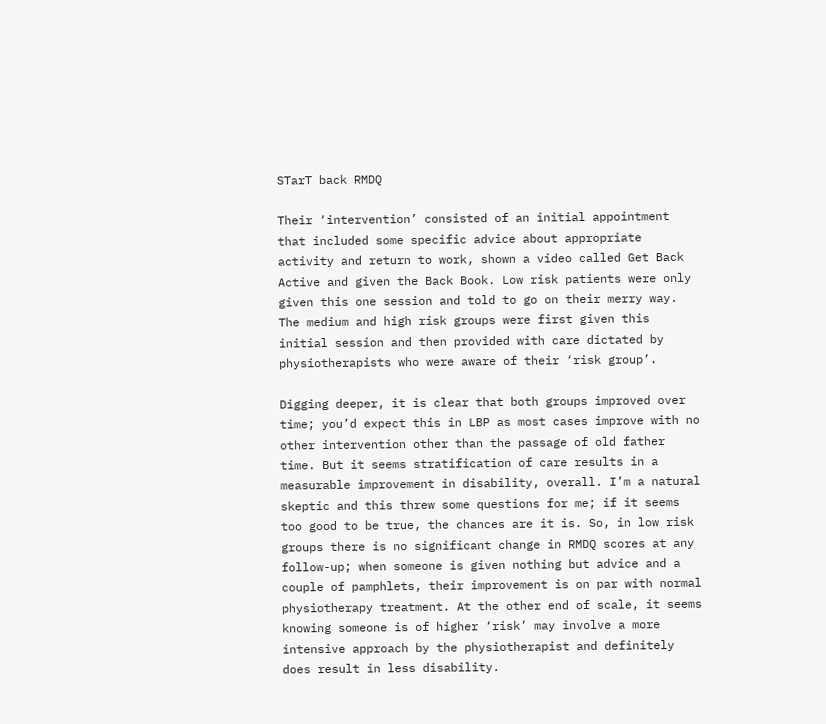STarT back RMDQ

Their ‘intervention’ consisted of an initial appointment that included some specific advice about appropriate activity and return to work, shown a video called Get Back Active and given the Back Book. Low risk patients were only given this one session and told to go on their merry way. The medium and high risk groups were first given this initial session and then provided with care dictated by physiotherapists who were aware of their ‘risk group’.

Digging deeper, it is clear that both groups improved over time; you’d expect this in LBP as most cases improve with no other intervention other than the passage of old father time. But it seems stratification of care results in a measurable improvement in disability, overall. I’m a natural skeptic and this threw some questions for me; if it seems too good to be true, the chances are it is. So, in low risk groups there is no significant change in RMDQ scores at any follow-up; when someone is given nothing but advice and a couple of pamphlets, their improvement is on par with normal physiotherapy treatment. At the other end of scale, it seems knowing someone is of higher ‘risk’ may involve a more intensive approach by the physiotherapist and definitely does result in less disability.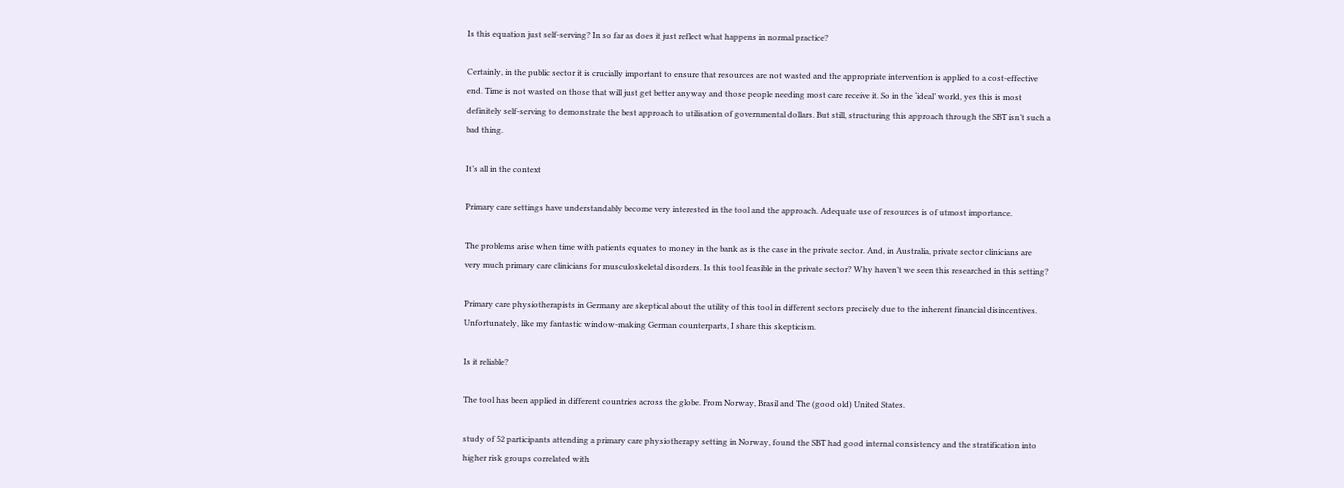Is this equation just self-serving? In so far as does it just reflect what happens in normal practice?

Certainly, in the public sector it is crucially important to ensure that resources are not wasted and the appropriate intervention is applied to a cost-effective end. Time is not wasted on those that will just get better anyway and those people needing most care receive it. So in the ‘ideal’ world, yes this is most definitely self-serving to demonstrate the best approach to utilisation of governmental dollars. But still, structuring this approach through the SBT isn’t such a bad thing.

It’s all in the context

Primary care settings have understandably become very interested in the tool and the approach. Adequate use of resources is of utmost importance.

The problems arise when time with patients equates to money in the bank as is the case in the private sector. And, in Australia, private sector clinicians are very much primary care clinicians for musculoskeletal disorders. Is this tool feasible in the private sector? Why haven’t we seen this researched in this setting?

Primary care physiotherapists in Germany are skeptical about the utility of this tool in different sectors precisely due to the inherent financial disincentives. Unfortunately, like my fantastic window-making German counterparts, I share this skepticism.

Is it reliable?

The tool has been applied in different countries across the globe. From Norway, Brasil and The (good old) United States.

study of 52 participants attending a primary care physiotherapy setting in Norway, found the SBT had good internal consistency and the stratification into higher risk groups correlated with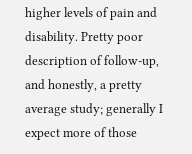higher levels of pain and disability. Pretty poor description of follow-up, and honestly, a pretty average study; generally I expect more of those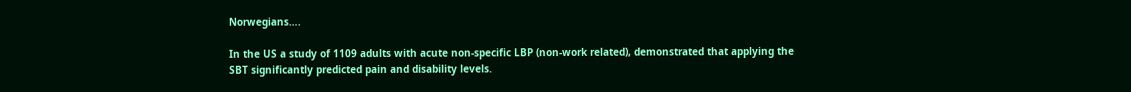Norwegians….

In the US a study of 1109 adults with acute non-specific LBP (non-work related), demonstrated that applying the SBT significantly predicted pain and disability levels.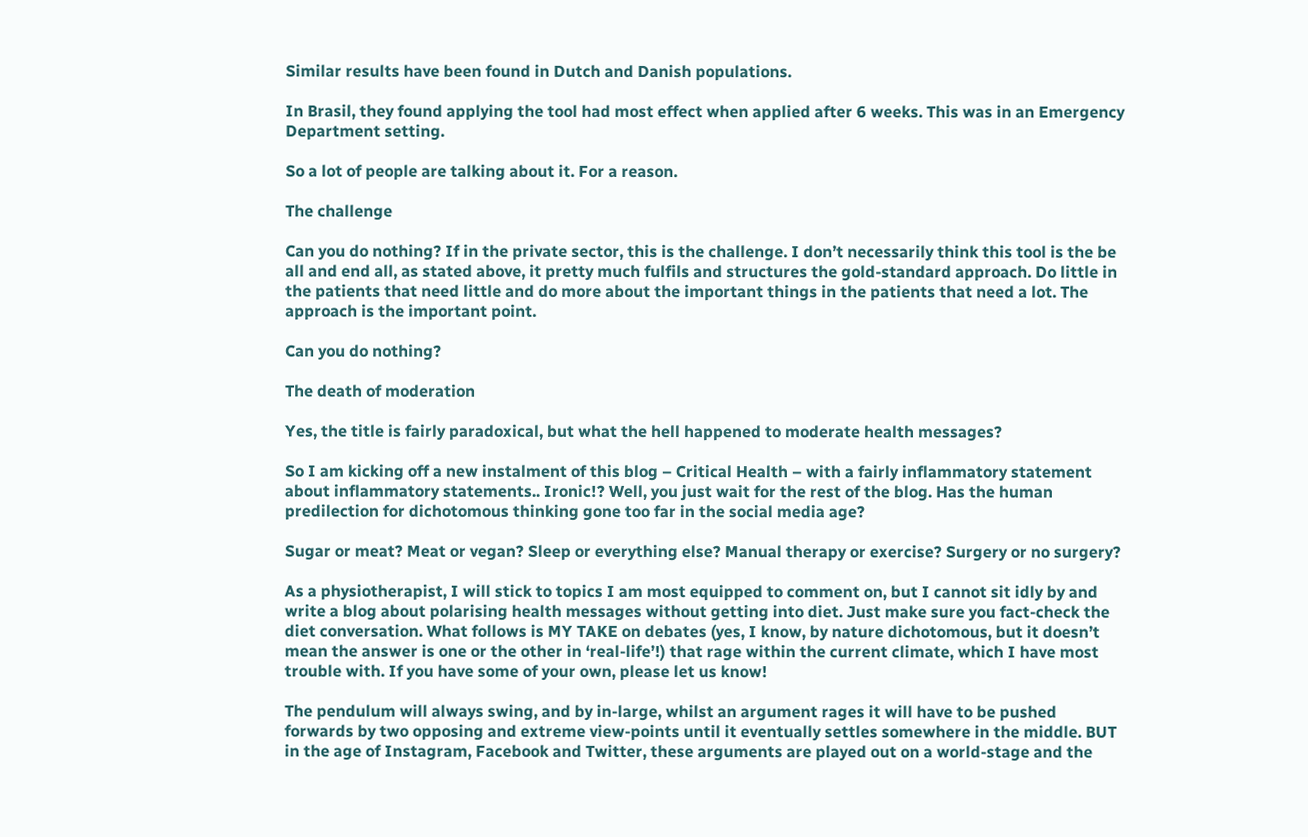Similar results have been found in Dutch and Danish populations.

In Brasil, they found applying the tool had most effect when applied after 6 weeks. This was in an Emergency Department setting.

So a lot of people are talking about it. For a reason.

The challenge

Can you do nothing? If in the private sector, this is the challenge. I don’t necessarily think this tool is the be all and end all, as stated above, it pretty much fulfils and structures the gold-standard approach. Do little in the patients that need little and do more about the important things in the patients that need a lot. The approach is the important point.

Can you do nothing?

The death of moderation

Yes, the title is fairly paradoxical, but what the hell happened to moderate health messages?

So I am kicking off a new instalment of this blog – Critical Health – with a fairly inflammatory statement about inflammatory statements.. Ironic!? Well, you just wait for the rest of the blog. Has the human predilection for dichotomous thinking gone too far in the social media age?

Sugar or meat? Meat or vegan? Sleep or everything else? Manual therapy or exercise? Surgery or no surgery?

As a physiotherapist, I will stick to topics I am most equipped to comment on, but I cannot sit idly by and write a blog about polarising health messages without getting into diet. Just make sure you fact-check the diet conversation. What follows is MY TAKE on debates (yes, I know, by nature dichotomous, but it doesn’t mean the answer is one or the other in ‘real-life’!) that rage within the current climate, which I have most trouble with. If you have some of your own, please let us know!

The pendulum will always swing, and by in-large, whilst an argument rages it will have to be pushed forwards by two opposing and extreme view-points until it eventually settles somewhere in the middle. BUT in the age of Instagram, Facebook and Twitter, these arguments are played out on a world-stage and the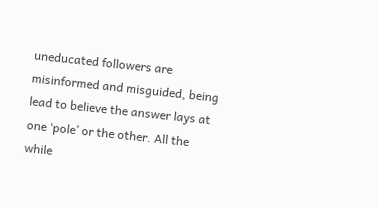uneducated followers are misinformed and misguided, being lead to believe the answer lays at one ‘pole’ or the other. All the while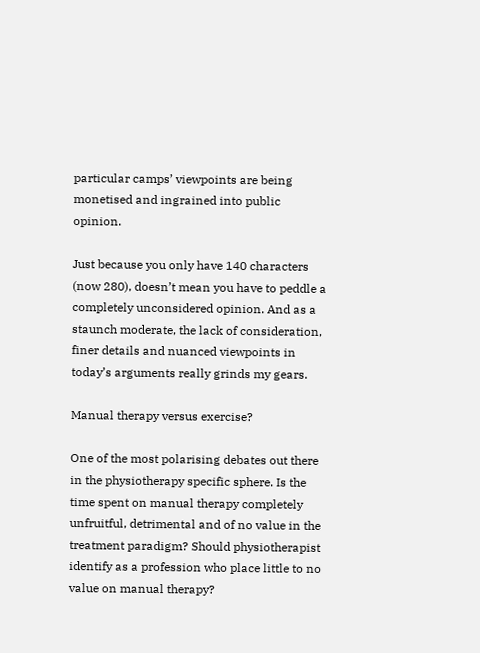particular camps’ viewpoints are being monetised and ingrained into public opinion.

Just because you only have 140 characters (now 280), doesn’t mean you have to peddle a completely unconsidered opinion. And as a staunch moderate, the lack of consideration, finer details and nuanced viewpoints in today’s arguments really grinds my gears.

Manual therapy versus exercise?

One of the most polarising debates out there in the physiotherapy specific sphere. Is the time spent on manual therapy completely unfruitful, detrimental and of no value in the treatment paradigm? Should physiotherapist identify as a profession who place little to no value on manual therapy?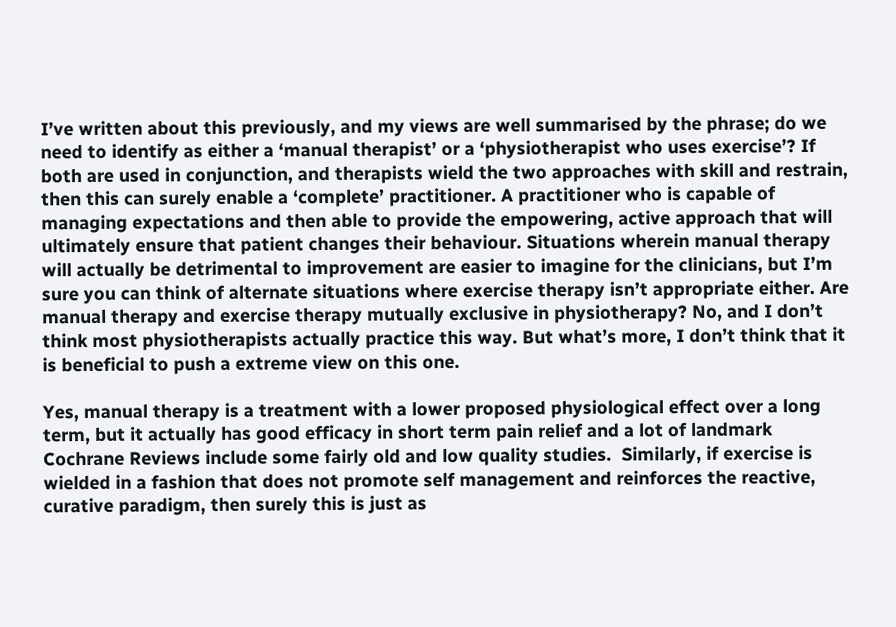I’ve written about this previously, and my views are well summarised by the phrase; do we need to identify as either a ‘manual therapist’ or a ‘physiotherapist who uses exercise’? If both are used in conjunction, and therapists wield the two approaches with skill and restrain, then this can surely enable a ‘complete’ practitioner. A practitioner who is capable of managing expectations and then able to provide the empowering, active approach that will ultimately ensure that patient changes their behaviour. Situations wherein manual therapy will actually be detrimental to improvement are easier to imagine for the clinicians, but I’m sure you can think of alternate situations where exercise therapy isn’t appropriate either. Are manual therapy and exercise therapy mutually exclusive in physiotherapy? No, and I don’t think most physiotherapists actually practice this way. But what’s more, I don’t think that it is beneficial to push a extreme view on this one.

Yes, manual therapy is a treatment with a lower proposed physiological effect over a long term, but it actually has good efficacy in short term pain relief and a lot of landmark Cochrane Reviews include some fairly old and low quality studies.  Similarly, if exercise is wielded in a fashion that does not promote self management and reinforces the reactive, curative paradigm, then surely this is just as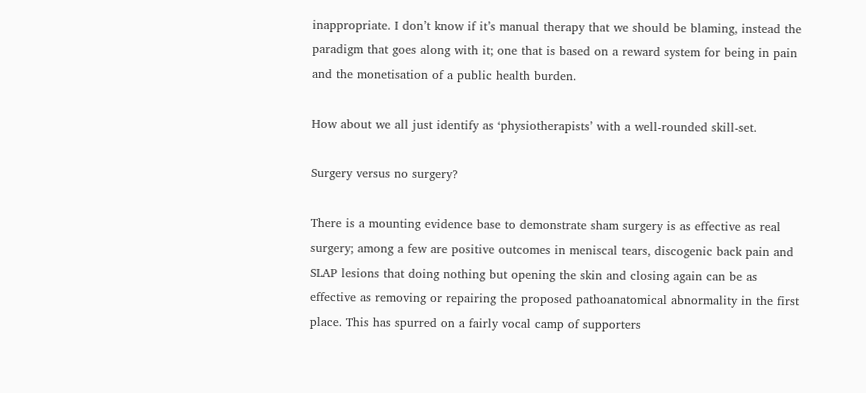inappropriate. I don’t know if it’s manual therapy that we should be blaming, instead the paradigm that goes along with it; one that is based on a reward system for being in pain and the monetisation of a public health burden.

How about we all just identify as ‘physiotherapists’ with a well-rounded skill-set.

Surgery versus no surgery?

There is a mounting evidence base to demonstrate sham surgery is as effective as real surgery; among a few are positive outcomes in meniscal tears, discogenic back pain and SLAP lesions that doing nothing but opening the skin and closing again can be as effective as removing or repairing the proposed pathoanatomical abnormality in the first place. This has spurred on a fairly vocal camp of supporters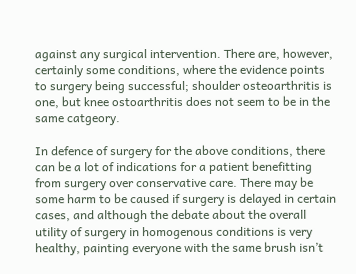against any surgical intervention. There are, however, certainly some conditions, where the evidence points to surgery being successful; shoulder osteoarthritis is one, but knee ostoarthritis does not seem to be in the same catgeory.

In defence of surgery for the above conditions, there can be a lot of indications for a patient benefitting from surgery over conservative care. There may be some harm to be caused if surgery is delayed in certain cases, and although the debate about the overall utility of surgery in homogenous conditions is very healthy, painting everyone with the same brush isn’t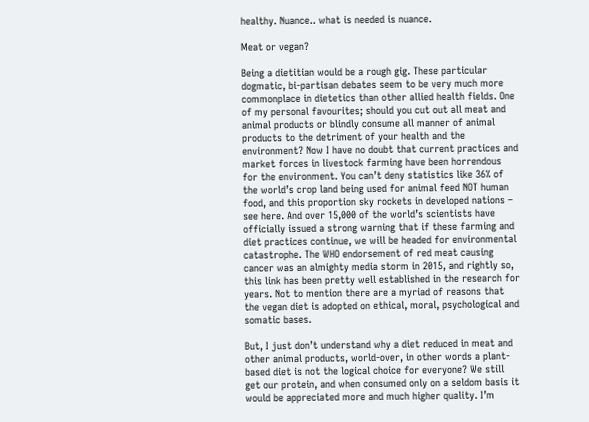healthy. Nuance.. what is needed is nuance.

Meat or vegan?

Being a dietitian would be a rough gig. These particular dogmatic, bi-partisan debates seem to be very much more commonplace in dietetics than other allied health fields. One of my personal favourites; should you cut out all meat and animal products or blindly consume all manner of animal products to the detriment of your health and the environment? Now I have no doubt that current practices and market forces in livestock farming have been horrendous for the environment. You can’t deny statistics like 36% of the world’s crop land being used for animal feed NOT human food, and this proportion sky rockets in developed nations – see here. And over 15,000 of the world’s scientists have officially issued a strong warning that if these farming and diet practices continue, we will be headed for environmental catastrophe. The WHO endorsement of red meat causing cancer was an almighty media storm in 2015, and rightly so, this link has been pretty well established in the research for years. Not to mention there are a myriad of reasons that the vegan diet is adopted on ethical, moral, psychological and somatic bases.

But, I just don’t understand why a diet reduced in meat and other animal products, world-over, in other words a plant-based diet is not the logical choice for everyone? We still get our protein, and when consumed only on a seldom basis it would be appreciated more and much higher quality. I’m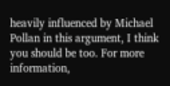heavily influenced by Michael Pollan in this argument, I think you should be too. For more information,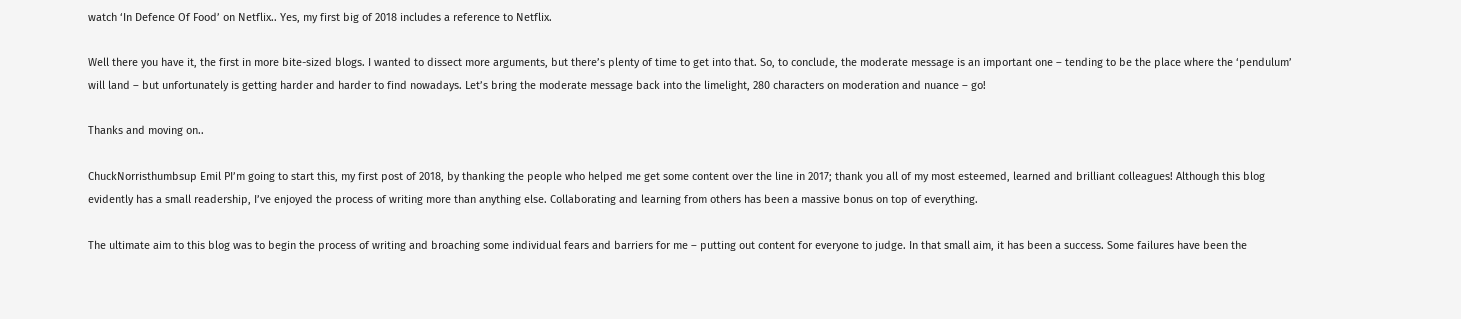watch ‘In Defence Of Food’ on Netflix.. Yes, my first big of 2018 includes a reference to Netflix.

Well there you have it, the first in more bite-sized blogs. I wanted to dissect more arguments, but there’s plenty of time to get into that. So, to conclude, the moderate message is an important one – tending to be the place where the ‘pendulum’ will land – but unfortunately is getting harder and harder to find nowadays. Let’s bring the moderate message back into the limelight, 280 characters on moderation and nuance – go!

Thanks and moving on..

ChuckNorristhumbsup Emil PI’m going to start this, my first post of 2018, by thanking the people who helped me get some content over the line in 2017; thank you all of my most esteemed, learned and brilliant colleagues! Although this blog evidently has a small readership, I’ve enjoyed the process of writing more than anything else. Collaborating and learning from others has been a massive bonus on top of everything.

The ultimate aim to this blog was to begin the process of writing and broaching some individual fears and barriers for me – putting out content for everyone to judge. In that small aim, it has been a success. Some failures have been the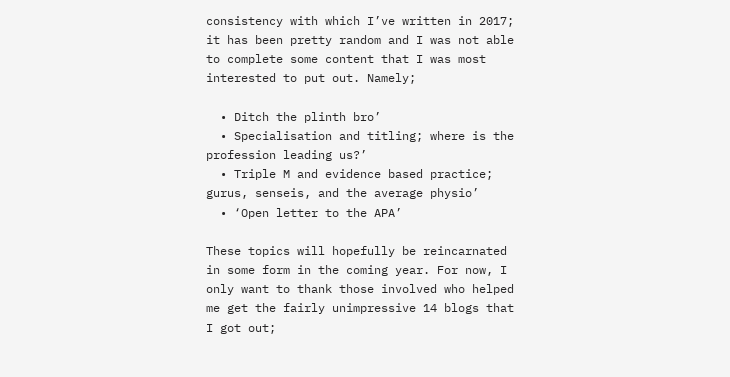consistency with which I’ve written in 2017; it has been pretty random and I was not able to complete some content that I was most interested to put out. Namely;

  • Ditch the plinth bro’
  • Specialisation and titling; where is the profession leading us?’
  • Triple M and evidence based practice; gurus, senseis, and the average physio’
  • ‘Open letter to the APA’

These topics will hopefully be reincarnated in some form in the coming year. For now, I only want to thank those involved who helped me get the fairly unimpressive 14 blogs that I got out;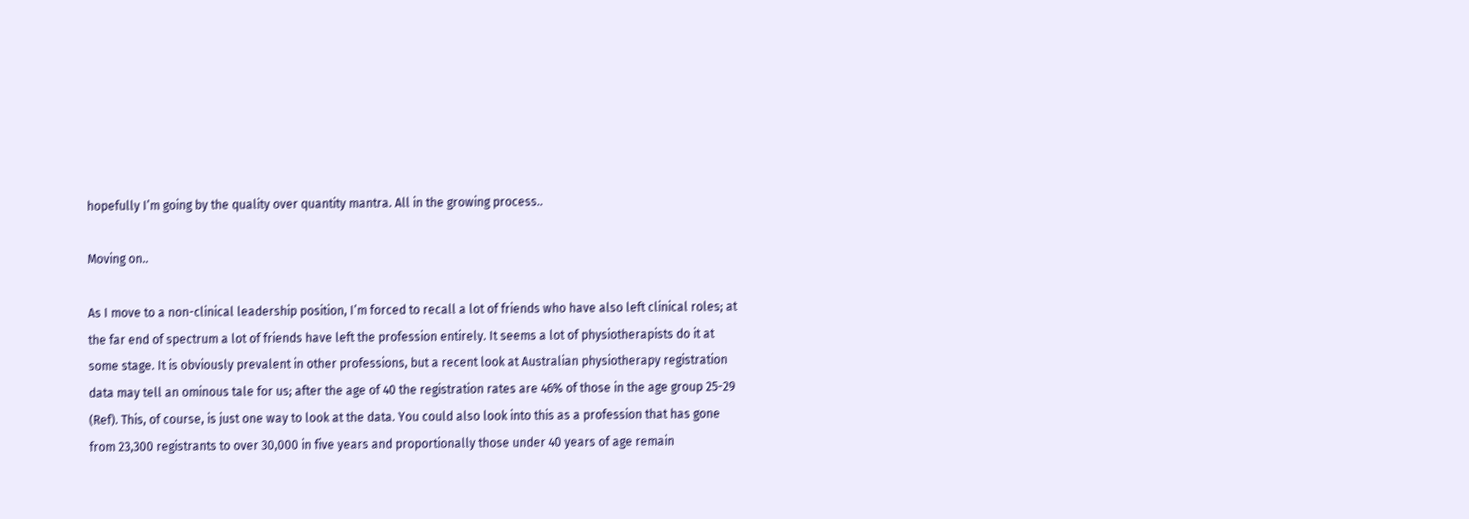hopefully I’m going by the quality over quantity mantra. All in the growing process..

Moving on..

As I move to a non-clinical leadership position, I’m forced to recall a lot of friends who have also left clinical roles; at the far end of spectrum a lot of friends have left the profession entirely. It seems a lot of physiotherapists do it at some stage. It is obviously prevalent in other professions, but a recent look at Australian physiotherapy registration data may tell an ominous tale for us; after the age of 40 the registration rates are 46% of those in the age group 25-29 (Ref). This, of course, is just one way to look at the data. You could also look into this as a profession that has gone from 23,300 registrants to over 30,000 in five years and proportionally those under 40 years of age remain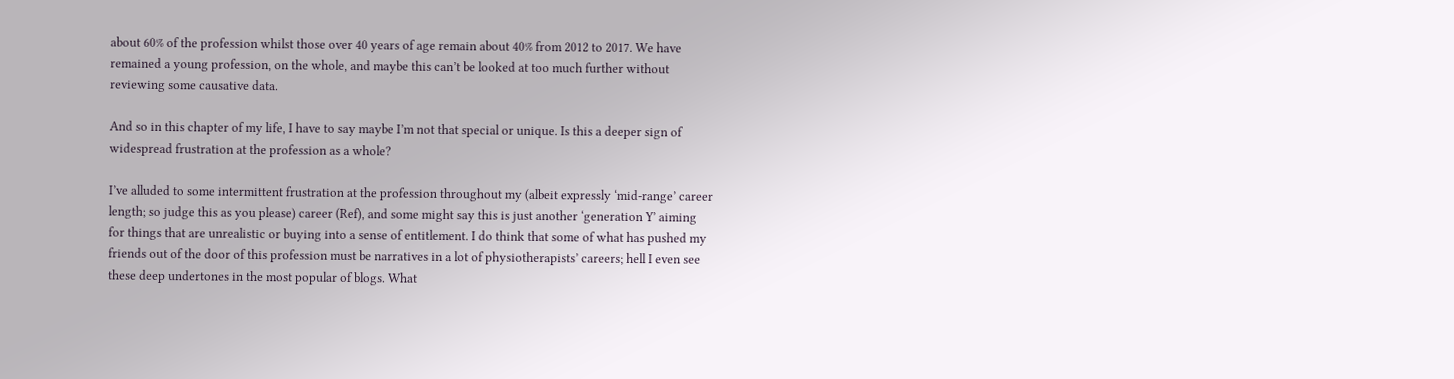about 60% of the profession whilst those over 40 years of age remain about 40% from 2012 to 2017. We have remained a young profession, on the whole, and maybe this can’t be looked at too much further without reviewing some causative data.

And so in this chapter of my life, I have to say maybe I’m not that special or unique. Is this a deeper sign of widespread frustration at the profession as a whole?

I’ve alluded to some intermittent frustration at the profession throughout my (albeit expressly ‘mid-range’ career length; so judge this as you please) career (Ref), and some might say this is just another ‘generation Y’ aiming for things that are unrealistic or buying into a sense of entitlement. I do think that some of what has pushed my friends out of the door of this profession must be narratives in a lot of physiotherapists’ careers; hell I even see these deep undertones in the most popular of blogs. What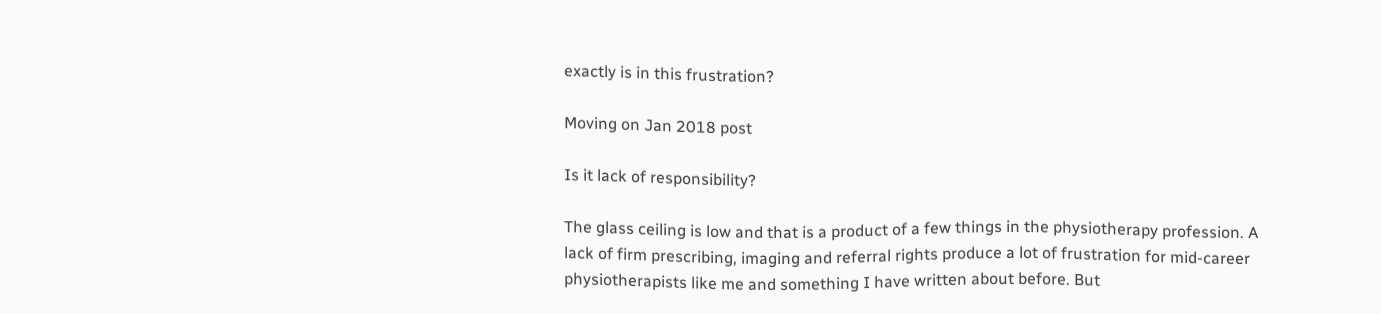exactly is in this frustration?

Moving on Jan 2018 post

Is it lack of responsibility?

The glass ceiling is low and that is a product of a few things in the physiotherapy profession. A lack of firm prescribing, imaging and referral rights produce a lot of frustration for mid-career physiotherapists like me and something I have written about before. But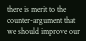there is merit to the counter-argument that we should improve our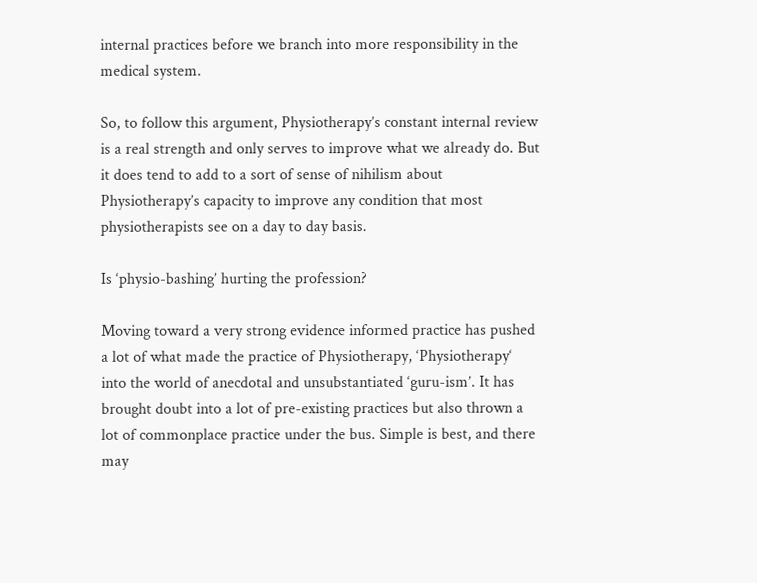internal practices before we branch into more responsibility in the medical system.

So, to follow this argument, Physiotherapy’s constant internal review is a real strength and only serves to improve what we already do. But it does tend to add to a sort of sense of nihilism about Physiotherapy’s capacity to improve any condition that most physiotherapists see on a day to day basis.

Is ‘physio-bashing’ hurting the profession?

Moving toward a very strong evidence informed practice has pushed a lot of what made the practice of Physiotherapy, ‘Physiotherapy‘ into the world of anecdotal and unsubstantiated ‘guru-ism’. It has brought doubt into a lot of pre-existing practices but also thrown a lot of commonplace practice under the bus. Simple is best, and there may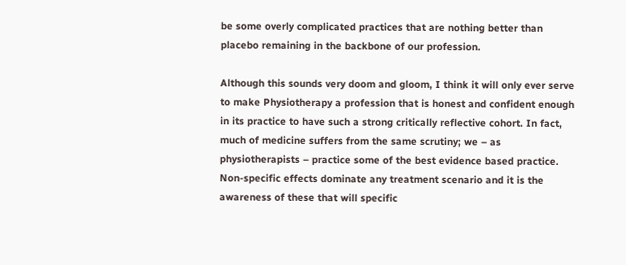be some overly complicated practices that are nothing better than placebo remaining in the backbone of our profession.

Although this sounds very doom and gloom, I think it will only ever serve to make Physiotherapy a profession that is honest and confident enough in its practice to have such a strong critically reflective cohort. In fact, much of medicine suffers from the same scrutiny; we – as physiotherapists – practice some of the best evidence based practice. Non-specific effects dominate any treatment scenario and it is the awareness of these that will specific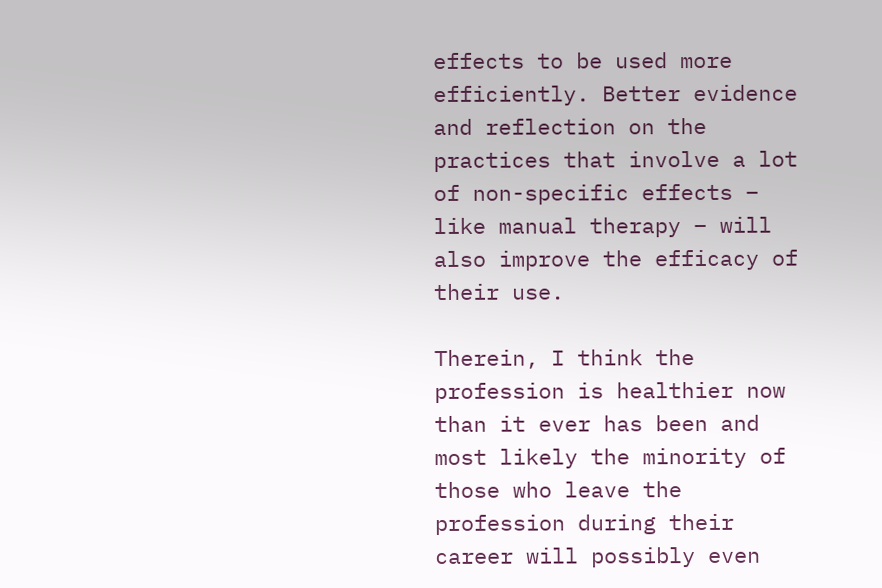effects to be used more efficiently. Better evidence and reflection on the practices that involve a lot of non-specific effects – like manual therapy – will also improve the efficacy of their use.

Therein, I think the profession is healthier now than it ever has been and most likely the minority of those who leave the profession during their career will possibly even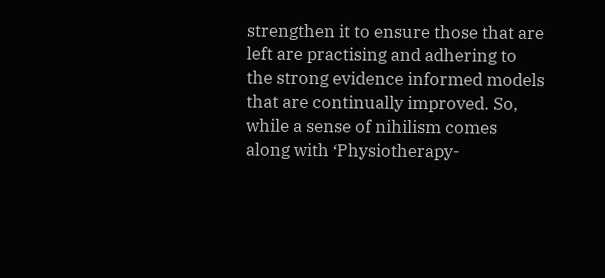strengthen it to ensure those that are left are practising and adhering to the strong evidence informed models that are continually improved. So, while a sense of nihilism comes along with ‘Physiotherapy-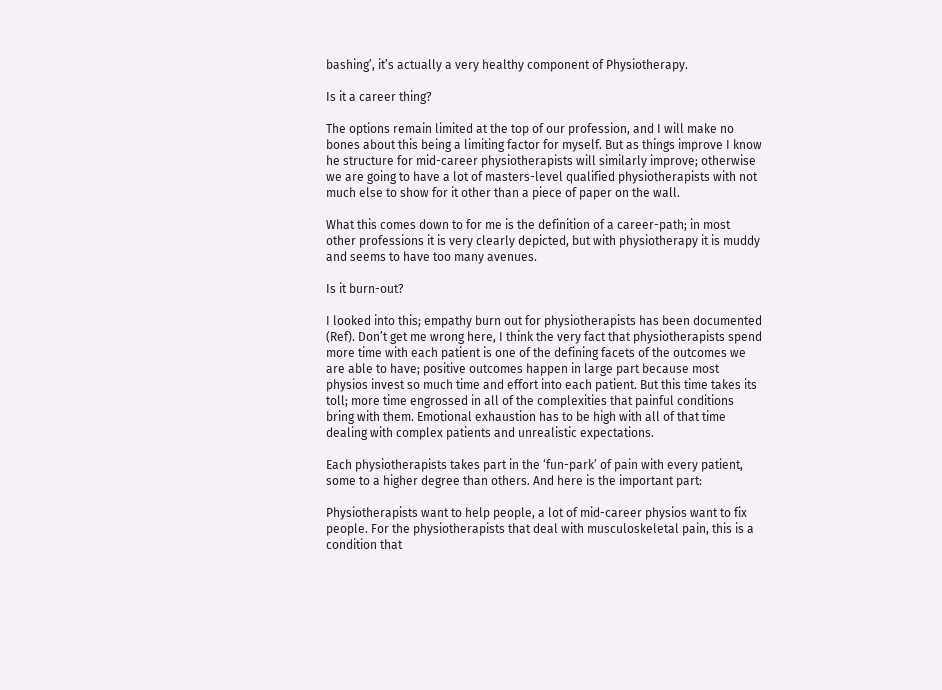bashing’, it’s actually a very healthy component of Physiotherapy.

Is it a career thing?

The options remain limited at the top of our profession, and I will make no bones about this being a limiting factor for myself. But as things improve I know he structure for mid-career physiotherapists will similarly improve; otherwise we are going to have a lot of masters-level qualified physiotherapists with not much else to show for it other than a piece of paper on the wall.

What this comes down to for me is the definition of a career-path; in most other professions it is very clearly depicted, but with physiotherapy it is muddy and seems to have too many avenues.

Is it burn-out?

I looked into this; empathy burn out for physiotherapists has been documented (Ref). Don’t get me wrong here, I think the very fact that physiotherapists spend more time with each patient is one of the defining facets of the outcomes we are able to have; positive outcomes happen in large part because most physios invest so much time and effort into each patient. But this time takes its toll; more time engrossed in all of the complexities that painful conditions bring with them. Emotional exhaustion has to be high with all of that time dealing with complex patients and unrealistic expectations.

Each physiotherapists takes part in the ‘fun-park’ of pain with every patient, some to a higher degree than others. And here is the important part:

Physiotherapists want to help people, a lot of mid-career physios want to fix people. For the physiotherapists that deal with musculoskeletal pain, this is a condition that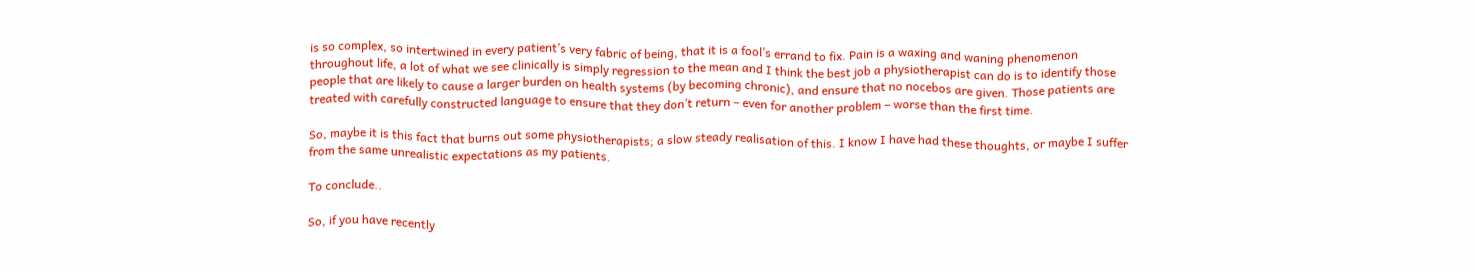is so complex, so intertwined in every patient’s very fabric of being, that it is a fool’s errand to fix. Pain is a waxing and waning phenomenon throughout life, a lot of what we see clinically is simply regression to the mean and I think the best job a physiotherapist can do is to identify those people that are likely to cause a larger burden on health systems (by becoming chronic), and ensure that no nocebos are given. Those patients are treated with carefully constructed language to ensure that they don’t return – even for another problem – worse than the first time.

So, maybe it is this fact that burns out some physiotherapists; a slow steady realisation of this. I know I have had these thoughts, or maybe I suffer from the same unrealistic expectations as my patients.

To conclude..

So, if you have recently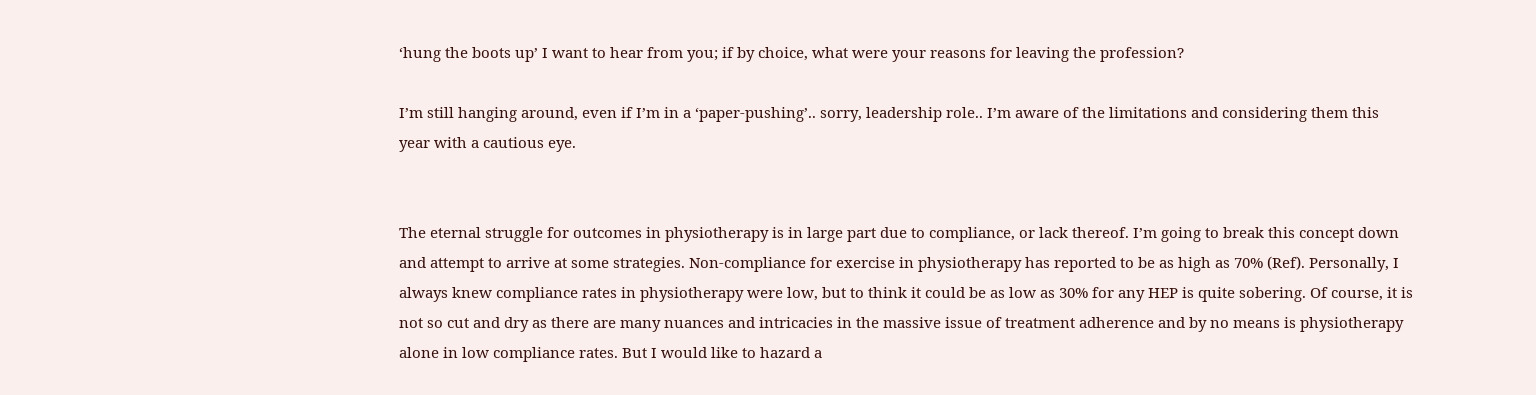‘hung the boots up’ I want to hear from you; if by choice, what were your reasons for leaving the profession?

I’m still hanging around, even if I’m in a ‘paper-pushing’.. sorry, leadership role.. I’m aware of the limitations and considering them this year with a cautious eye.


The eternal struggle for outcomes in physiotherapy is in large part due to compliance, or lack thereof. I’m going to break this concept down and attempt to arrive at some strategies. Non-compliance for exercise in physiotherapy has reported to be as high as 70% (Ref). Personally, I always knew compliance rates in physiotherapy were low, but to think it could be as low as 30% for any HEP is quite sobering. Of course, it is not so cut and dry as there are many nuances and intricacies in the massive issue of treatment adherence and by no means is physiotherapy alone in low compliance rates. But I would like to hazard a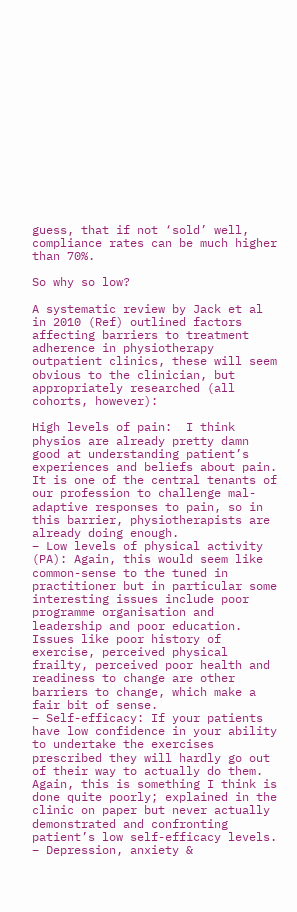guess, that if not ‘sold’ well, compliance rates can be much higher than 70%.

So why so low?

A systematic review by Jack et al in 2010 (Ref) outlined factors affecting barriers to treatment adherence in physiotherapy outpatient clinics, these will seem obvious to the clinician, but appropriately researched (all cohorts, however):

High levels of pain:  I think physios are already pretty damn good at understanding patient’s experiences and beliefs about pain. It is one of the central tenants of our profession to challenge mal-adaptive responses to pain, so in this barrier, physiotherapists are already doing enough.
– Low levels of physical activity (PA): Again, this would seem like common-sense to the tuned in practitioner but in particular some interesting issues include poor programme organisation and leadership and poor education. Issues like poor history of exercise, perceived physical frailty, perceived poor health and readiness to change are other barriers to change, which make a fair bit of sense.
– Self-efficacy: If your patients have low confidence in your ability to undertake the exercises prescribed they will hardly go out of their way to actually do them. Again, this is something I think is done quite poorly; explained in the clinic on paper but never actually demonstrated and confronting patient’s low self-efficacy levels.
– Depression, anxiety &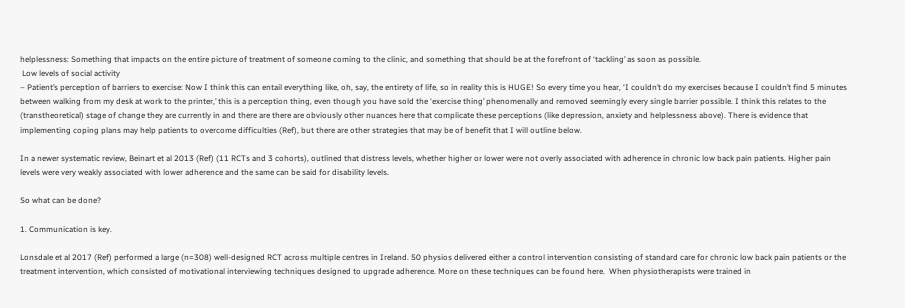helplessness: Something that impacts on the entire picture of treatment of someone coming to the clinic, and something that should be at the forefront of ‘tackling’ as soon as possible.
 Low levels of social activity
– Patient’s perception of barriers to exercise: Now I think this can entail everything like, oh, say, the entirety of life, so in reality this is HUGE! So every time you hear, ‘I couldn’t do my exercises because I couldn’t find 5 minutes between walking from my desk at work to the printer,’ this is a perception thing, even though you have sold the ‘exercise thing’ phenomenally and removed seemingly every single barrier possible. I think this relates to the (transtheoretical) stage of change they are currently in and there are there are obviously other nuances here that complicate these perceptions (like depression, anxiety and helplessness above). There is evidence that implementing coping plans may help patients to overcome difficulties (Ref), but there are other strategies that may be of benefit that I will outline below.

In a newer systematic review, Beinart et al 2013 (Ref) (11 RCTs and 3 cohorts), outlined that distress levels, whether higher or lower were not overly associated with adherence in chronic low back pain patients. Higher pain levels were very weakly associated with lower adherence and the same can be said for disability levels.

So what can be done?

1. Communication is key.

Lonsdale et al 2017 (Ref) performed a large (n=308) well-designed RCT across multiple centres in Ireland. 50 physios delivered either a control intervention consisting of standard care for chronic low back pain patients or the treatment intervention, which consisted of motivational interviewing techniques designed to upgrade adherence. More on these techniques can be found here.  When physiotherapists were trained in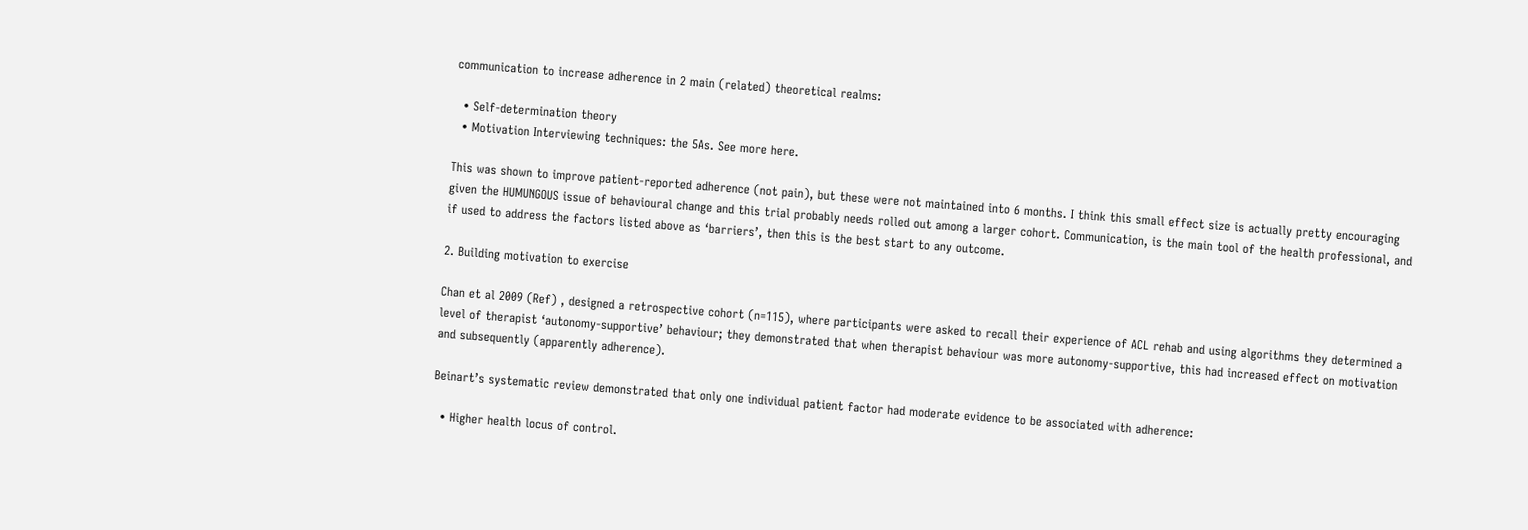communication to increase adherence in 2 main (related) theoretical realms:

  • Self-determination theory
  • Motivation Interviewing techniques: the 5As. See more here.

This was shown to improve patient-reported adherence (not pain), but these were not maintained into 6 months. I think this small effect size is actually pretty encouraging given the HUMUNGOUS issue of behavioural change and this trial probably needs rolled out among a larger cohort. Communication, is the main tool of the health professional, and if used to address the factors listed above as ‘barriers’, then this is the best start to any outcome.

2. Building motivation to exercise

Chan et al 2009 (Ref) , designed a retrospective cohort (n=115), where participants were asked to recall their experience of ACL rehab and using algorithms they determined a level of therapist ‘autonomy-supportive’ behaviour; they demonstrated that when therapist behaviour was more autonomy-supportive, this had increased effect on motivation and subsequently (apparently adherence).

Beinart’s systematic review demonstrated that only one individual patient factor had moderate evidence to be associated with adherence:

  • Higher health locus of control.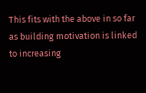This fits with the above in so far as building motivation is linked to increasing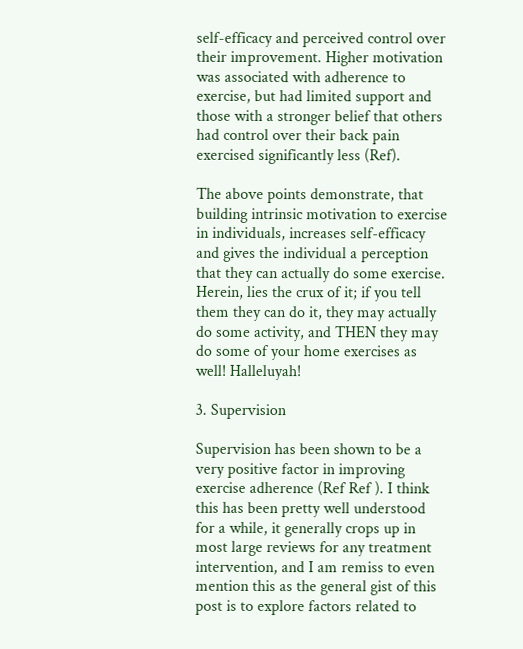self-efficacy and perceived control over their improvement. Higher motivation was associated with adherence to exercise, but had limited support and those with a stronger belief that others had control over their back pain exercised significantly less (Ref).

The above points demonstrate, that building intrinsic motivation to exercise in individuals, increases self-efficacy and gives the individual a perception that they can actually do some exercise. Herein, lies the crux of it; if you tell them they can do it, they may actually do some activity, and THEN they may do some of your home exercises as well! Halleluyah!

3. Supervision

Supervision has been shown to be a very positive factor in improving exercise adherence (Ref Ref ). I think this has been pretty well understood for a while, it generally crops up in most large reviews for any treatment intervention, and I am remiss to even mention this as the general gist of this post is to explore factors related to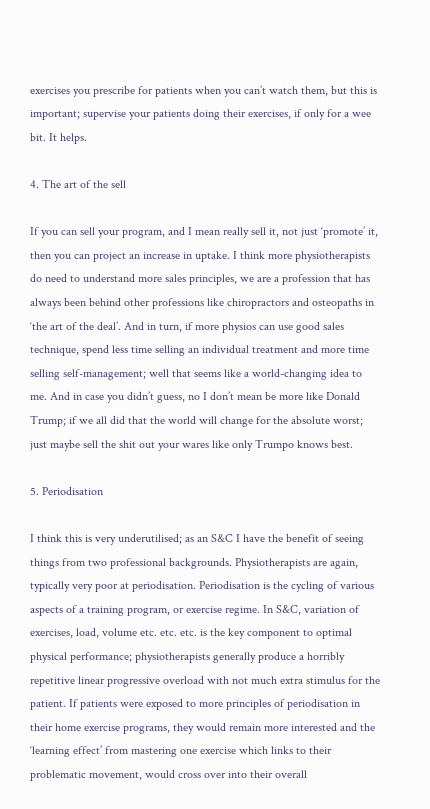exercises you prescribe for patients when you can’t watch them, but this is important; supervise your patients doing their exercises, if only for a wee bit. It helps.

4. The art of the sell

If you can sell your program, and I mean really sell it, not just ‘promote’ it, then you can project an increase in uptake. I think more physiotherapists do need to understand more sales principles, we are a profession that has always been behind other professions like chiropractors and osteopaths in ‘the art of the deal’. And in turn, if more physios can use good sales technique, spend less time selling an individual treatment and more time selling self-management; well that seems like a world-changing idea to me. And in case you didn’t guess, no I don’t mean be more like Donald Trump; if we all did that the world will change for the absolute worst; just maybe sell the shit out your wares like only Trumpo knows best.

5. Periodisation

I think this is very underutilised; as an S&C I have the benefit of seeing things from two professional backgrounds. Physiotherapists are again, typically very poor at periodisation. Periodisation is the cycling of various aspects of a training program, or exercise regime. In S&C, variation of exercises, load, volume etc. etc. etc. is the key component to optimal physical performance; physiotherapists generally produce a horribly repetitive linear progressive overload with not much extra stimulus for the patient. If patients were exposed to more principles of periodisation in their home exercise programs, they would remain more interested and the ‘learning effect’ from mastering one exercise which links to their problematic movement, would cross over into their overall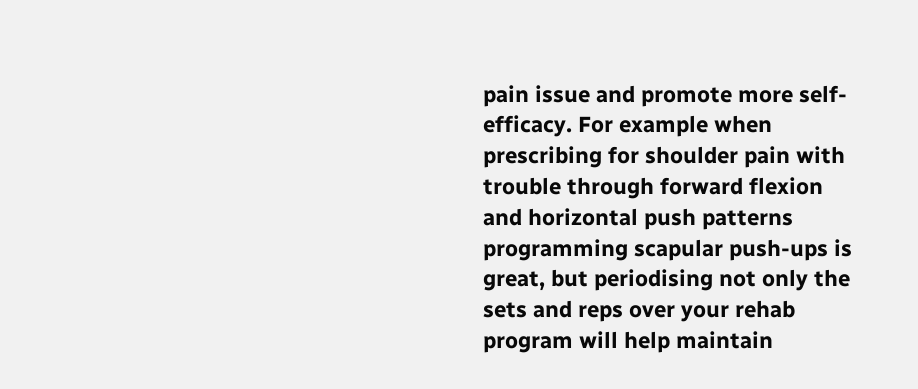pain issue and promote more self-efficacy. For example when prescribing for shoulder pain with trouble through forward flexion and horizontal push patterns programming scapular push-ups is great, but periodising not only the sets and reps over your rehab program will help maintain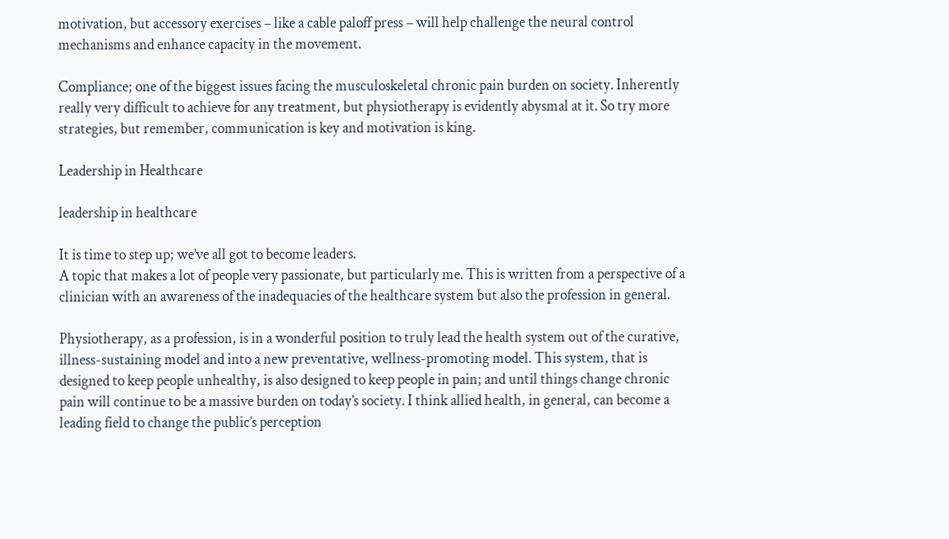motivation, but accessory exercises – like a cable paloff press – will help challenge the neural control mechanisms and enhance capacity in the movement.

Compliance; one of the biggest issues facing the musculoskeletal chronic pain burden on society. Inherently really very difficult to achieve for any treatment, but physiotherapy is evidently abysmal at it. So try more strategies, but remember, communication is key and motivation is king.

Leadership in Healthcare

leadership in healthcare

It is time to step up; we’ve all got to become leaders.
A topic that makes a lot of people very passionate, but particularly me. This is written from a perspective of a clinician with an awareness of the inadequacies of the healthcare system but also the profession in general.

Physiotherapy, as a profession, is in a wonderful position to truly lead the health system out of the curative, illness-sustaining model and into a new preventative, wellness-promoting model. This system, that is designed to keep people unhealthy, is also designed to keep people in pain; and until things change chronic pain will continue to be a massive burden on today’s society. I think allied health, in general, can become a leading field to change the public’s perception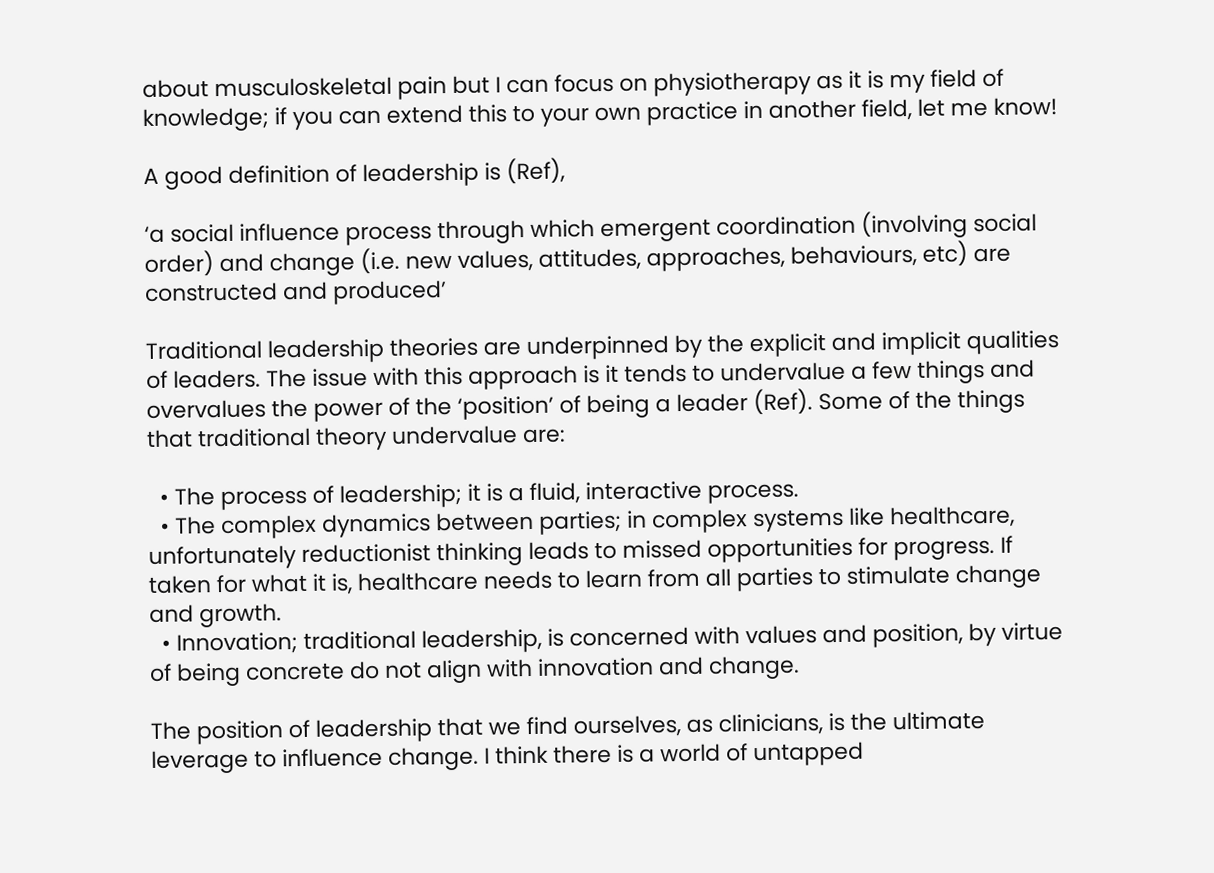about musculoskeletal pain but I can focus on physiotherapy as it is my field of knowledge; if you can extend this to your own practice in another field, let me know!

A good definition of leadership is (Ref),

‘a social influence process through which emergent coordination (involving social order) and change (i.e. new values, attitudes, approaches, behaviours, etc) are constructed and produced’

Traditional leadership theories are underpinned by the explicit and implicit qualities of leaders. The issue with this approach is it tends to undervalue a few things and overvalues the power of the ‘position’ of being a leader (Ref). Some of the things that traditional theory undervalue are:

  • The process of leadership; it is a fluid, interactive process.
  • The complex dynamics between parties; in complex systems like healthcare, unfortunately reductionist thinking leads to missed opportunities for progress. If taken for what it is, healthcare needs to learn from all parties to stimulate change and growth.
  • Innovation; traditional leadership, is concerned with values and position, by virtue of being concrete do not align with innovation and change.

The position of leadership that we find ourselves, as clinicians, is the ultimate leverage to influence change. I think there is a world of untapped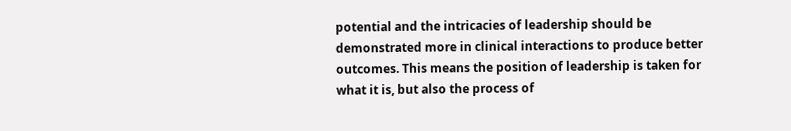potential and the intricacies of leadership should be demonstrated more in clinical interactions to produce better outcomes. This means the position of leadership is taken for what it is, but also the process of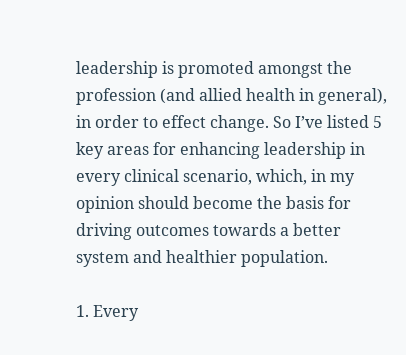leadership is promoted amongst the profession (and allied health in general), in order to effect change. So I’ve listed 5 key areas for enhancing leadership in every clinical scenario, which, in my opinion should become the basis for driving outcomes towards a better system and healthier population.

1. Every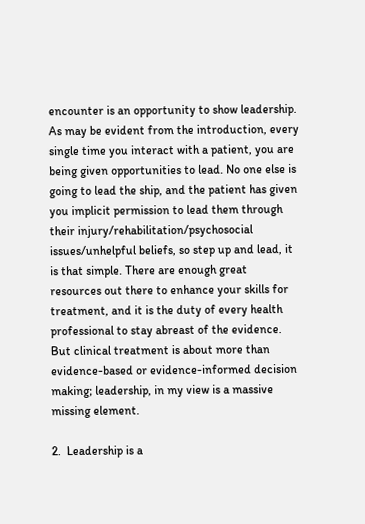encounter is an opportunity to show leadership.
As may be evident from the introduction, every single time you interact with a patient, you are being given opportunities to lead. No one else is going to lead the ship, and the patient has given you implicit permission to lead them through their injury/rehabilitation/psychosocial issues/unhelpful beliefs, so step up and lead, it is that simple. There are enough great resources out there to enhance your skills for treatment, and it is the duty of every health professional to stay abreast of the evidence. But clinical treatment is about more than evidence-based or evidence-informed decision making; leadership, in my view is a massive missing element.

2.  Leadership is a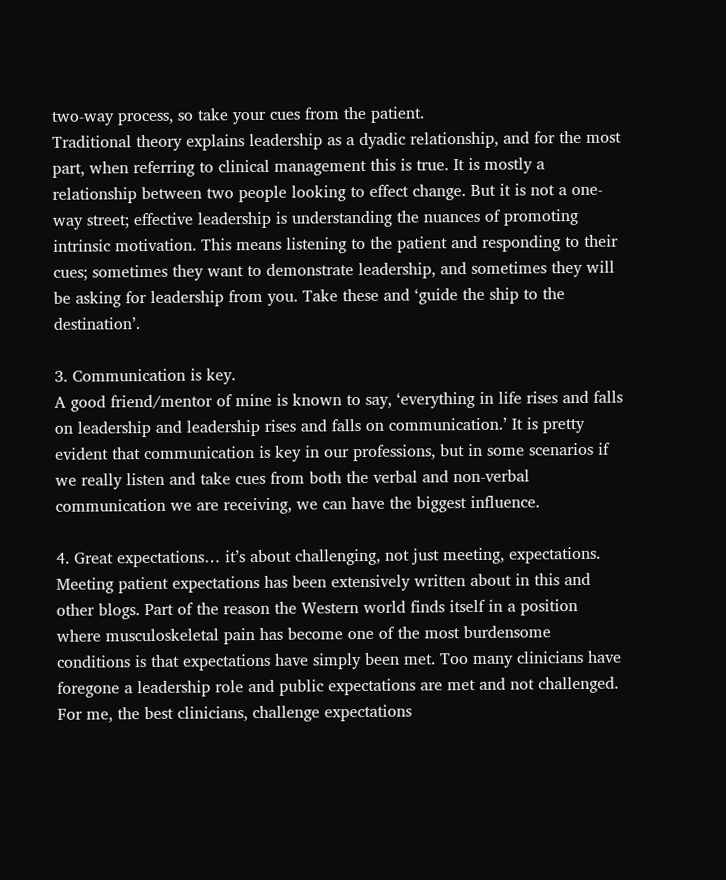two-way process, so take your cues from the patient.
Traditional theory explains leadership as a dyadic relationship, and for the most part, when referring to clinical management this is true. It is mostly a relationship between two people looking to effect change. But it is not a one-way street; effective leadership is understanding the nuances of promoting intrinsic motivation. This means listening to the patient and responding to their cues; sometimes they want to demonstrate leadership, and sometimes they will be asking for leadership from you. Take these and ‘guide the ship to the destination’.

3. Communication is key.
A good friend/mentor of mine is known to say, ‘everything in life rises and falls on leadership and leadership rises and falls on communication.’ It is pretty evident that communication is key in our professions, but in some scenarios if we really listen and take cues from both the verbal and non-verbal communication we are receiving, we can have the biggest influence.

4. Great expectations… it’s about challenging, not just meeting, expectations.
Meeting patient expectations has been extensively written about in this and other blogs. Part of the reason the Western world finds itself in a position where musculoskeletal pain has become one of the most burdensome conditions is that expectations have simply been met. Too many clinicians have foregone a leadership role and public expectations are met and not challenged. For me, the best clinicians, challenge expectations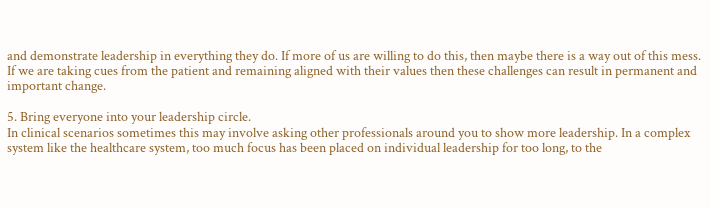and demonstrate leadership in everything they do. If more of us are willing to do this, then maybe there is a way out of this mess. If we are taking cues from the patient and remaining aligned with their values then these challenges can result in permanent and important change.

5. Bring everyone into your leadership circle.
In clinical scenarios sometimes this may involve asking other professionals around you to show more leadership. In a complex system like the healthcare system, too much focus has been placed on individual leadership for too long, to the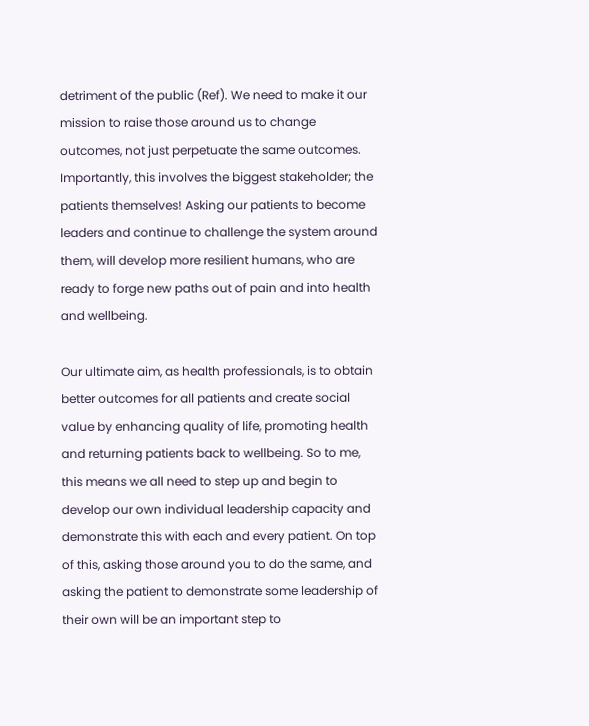detriment of the public (Ref). We need to make it our mission to raise those around us to change outcomes, not just perpetuate the same outcomes. Importantly, this involves the biggest stakeholder; the patients themselves! Asking our patients to become leaders and continue to challenge the system around them, will develop more resilient humans, who are ready to forge new paths out of pain and into health and wellbeing.

Our ultimate aim, as health professionals, is to obtain better outcomes for all patients and create social value by enhancing quality of life, promoting health and returning patients back to wellbeing. So to me, this means we all need to step up and begin to develop our own individual leadership capacity and demonstrate this with each and every patient. On top of this, asking those around you to do the same, and asking the patient to demonstrate some leadership of their own will be an important step to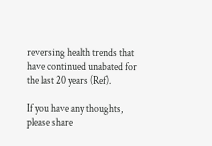reversing health trends that have continued unabated for the last 20 years (Ref).

If you have any thoughts, please share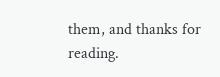them, and thanks for reading.